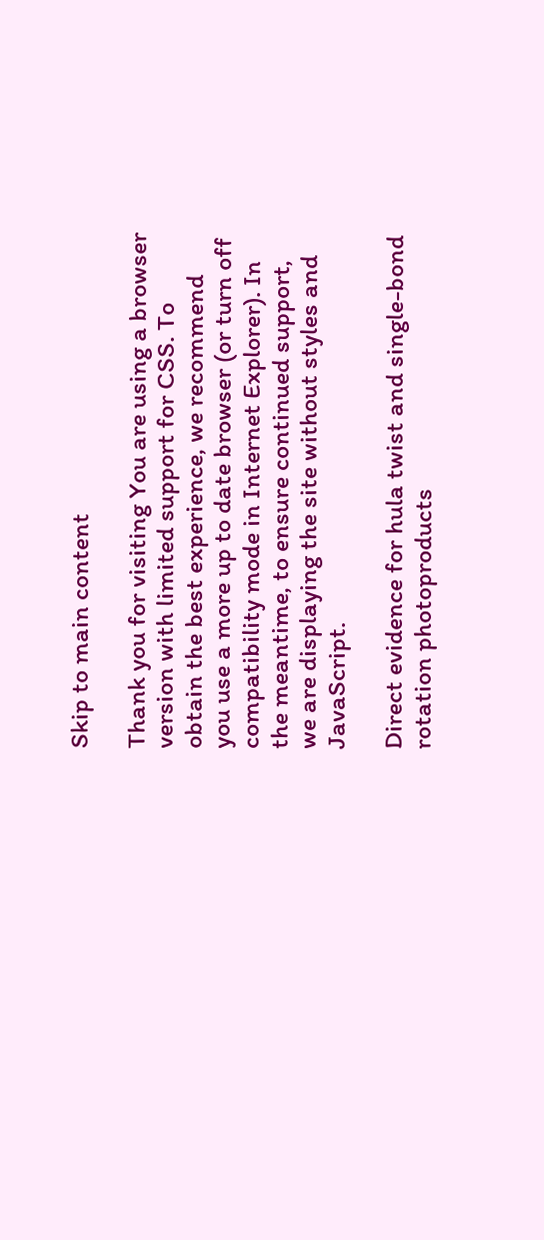Skip to main content

Thank you for visiting You are using a browser version with limited support for CSS. To obtain the best experience, we recommend you use a more up to date browser (or turn off compatibility mode in Internet Explorer). In the meantime, to ensure continued support, we are displaying the site without styles and JavaScript.

Direct evidence for hula twist and single-bond rotation photoproducts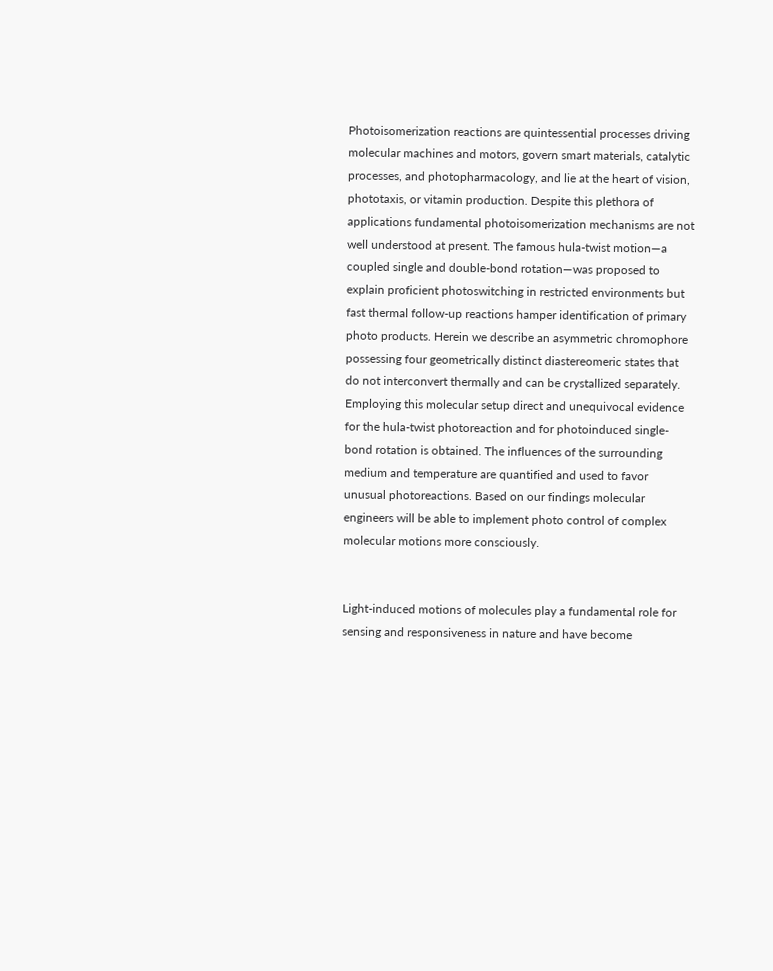Photoisomerization reactions are quintessential processes driving molecular machines and motors, govern smart materials, catalytic processes, and photopharmacology, and lie at the heart of vision, phototaxis, or vitamin production. Despite this plethora of applications fundamental photoisomerization mechanisms are not well understood at present. The famous hula-twist motion—a coupled single and double-bond rotation—was proposed to explain proficient photoswitching in restricted environments but fast thermal follow-up reactions hamper identification of primary photo products. Herein we describe an asymmetric chromophore possessing four geometrically distinct diastereomeric states that do not interconvert thermally and can be crystallized separately. Employing this molecular setup direct and unequivocal evidence for the hula-twist photoreaction and for photoinduced single-bond rotation is obtained. The influences of the surrounding medium and temperature are quantified and used to favor unusual photoreactions. Based on our findings molecular engineers will be able to implement photo control of complex molecular motions more consciously.


Light-induced motions of molecules play a fundamental role for sensing and responsiveness in nature and have become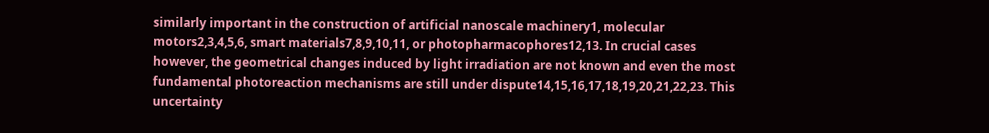similarly important in the construction of artificial nanoscale machinery1, molecular motors2,3,4,5,6, smart materials7,8,9,10,11, or photopharmacophores12,13. In crucial cases however, the geometrical changes induced by light irradiation are not known and even the most fundamental photoreaction mechanisms are still under dispute14,15,16,17,18,19,20,21,22,23. This uncertainty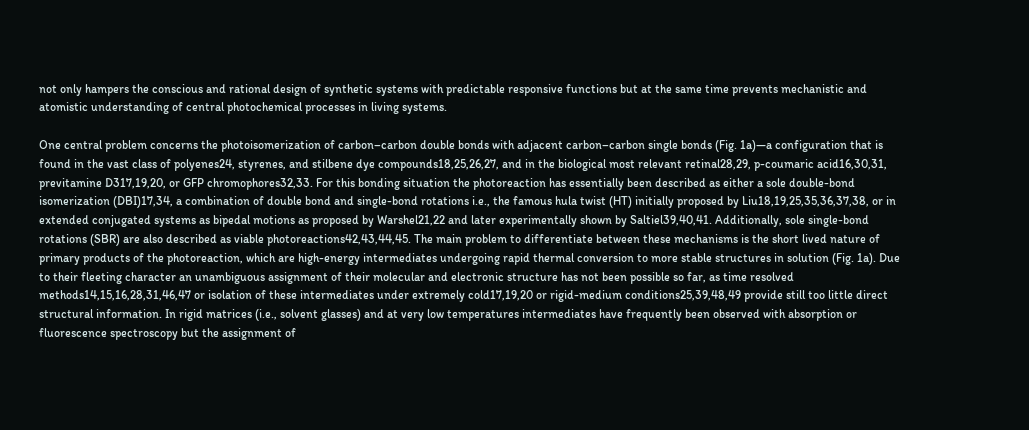not only hampers the conscious and rational design of synthetic systems with predictable responsive functions but at the same time prevents mechanistic and atomistic understanding of central photochemical processes in living systems.

One central problem concerns the photoisomerization of carbon–carbon double bonds with adjacent carbon–carbon single bonds (Fig. 1a)—a configuration that is found in the vast class of polyenes24, styrenes, and stilbene dye compounds18,25,26,27, and in the biological most relevant retinal28,29, p-coumaric acid16,30,31, previtamine D317,19,20, or GFP chromophores32,33. For this bonding situation the photoreaction has essentially been described as either a sole double-bond isomerization (DBI)17,34, a combination of double bond and single-bond rotations i.e., the famous hula twist (HT) initially proposed by Liu18,19,25,35,36,37,38, or in extended conjugated systems as bipedal motions as proposed by Warshel21,22 and later experimentally shown by Saltiel39,40,41. Additionally, sole single-bond rotations (SBR) are also described as viable photoreactions42,43,44,45. The main problem to differentiate between these mechanisms is the short lived nature of primary products of the photoreaction, which are high-energy intermediates undergoing rapid thermal conversion to more stable structures in solution (Fig. 1a). Due to their fleeting character an unambiguous assignment of their molecular and electronic structure has not been possible so far, as time resolved methods14,15,16,28,31,46,47 or isolation of these intermediates under extremely cold17,19,20 or rigid-medium conditions25,39,48,49 provide still too little direct structural information. In rigid matrices (i.e., solvent glasses) and at very low temperatures intermediates have frequently been observed with absorption or fluorescence spectroscopy but the assignment of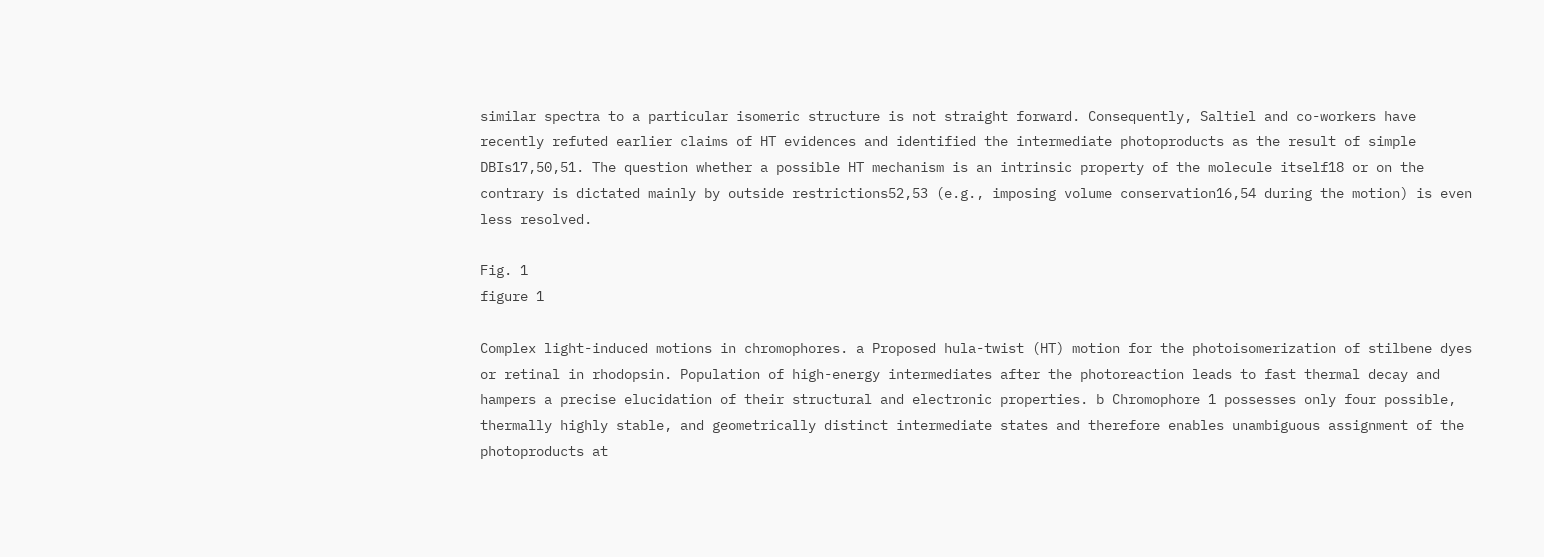similar spectra to a particular isomeric structure is not straight forward. Consequently, Saltiel and co-workers have recently refuted earlier claims of HT evidences and identified the intermediate photoproducts as the result of simple DBIs17,50,51. The question whether a possible HT mechanism is an intrinsic property of the molecule itself18 or on the contrary is dictated mainly by outside restrictions52,53 (e.g., imposing volume conservation16,54 during the motion) is even less resolved.

Fig. 1
figure 1

Complex light-induced motions in chromophores. a Proposed hula-twist (HT) motion for the photoisomerization of stilbene dyes or retinal in rhodopsin. Population of high-energy intermediates after the photoreaction leads to fast thermal decay and hampers a precise elucidation of their structural and electronic properties. b Chromophore 1 possesses only four possible, thermally highly stable, and geometrically distinct intermediate states and therefore enables unambiguous assignment of the photoproducts at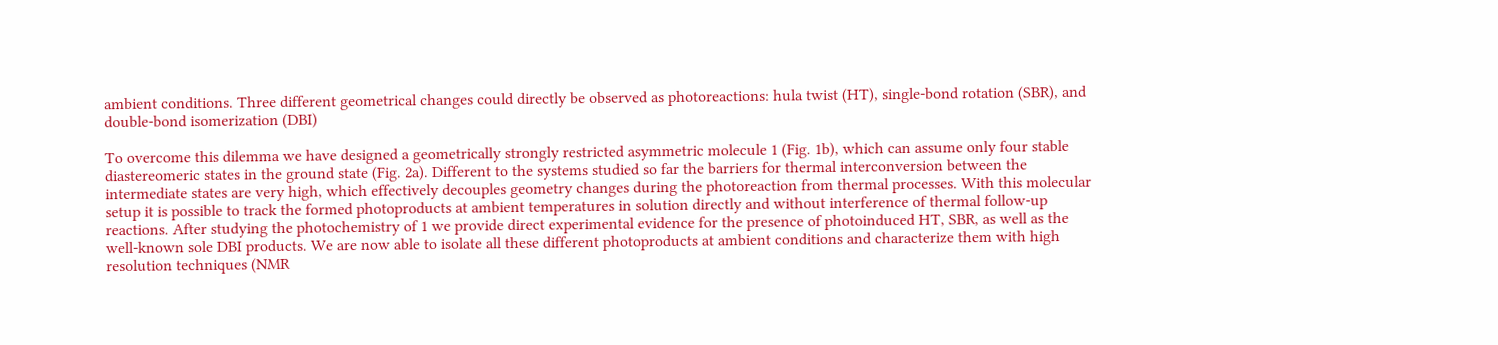ambient conditions. Three different geometrical changes could directly be observed as photoreactions: hula twist (HT), single-bond rotation (SBR), and double-bond isomerization (DBI)

To overcome this dilemma we have designed a geometrically strongly restricted asymmetric molecule 1 (Fig. 1b), which can assume only four stable diastereomeric states in the ground state (Fig. 2a). Different to the systems studied so far the barriers for thermal interconversion between the intermediate states are very high, which effectively decouples geometry changes during the photoreaction from thermal processes. With this molecular setup it is possible to track the formed photoproducts at ambient temperatures in solution directly and without interference of thermal follow-up reactions. After studying the photochemistry of 1 we provide direct experimental evidence for the presence of photoinduced HT, SBR, as well as the well-known sole DBI products. We are now able to isolate all these different photoproducts at ambient conditions and characterize them with high resolution techniques (NMR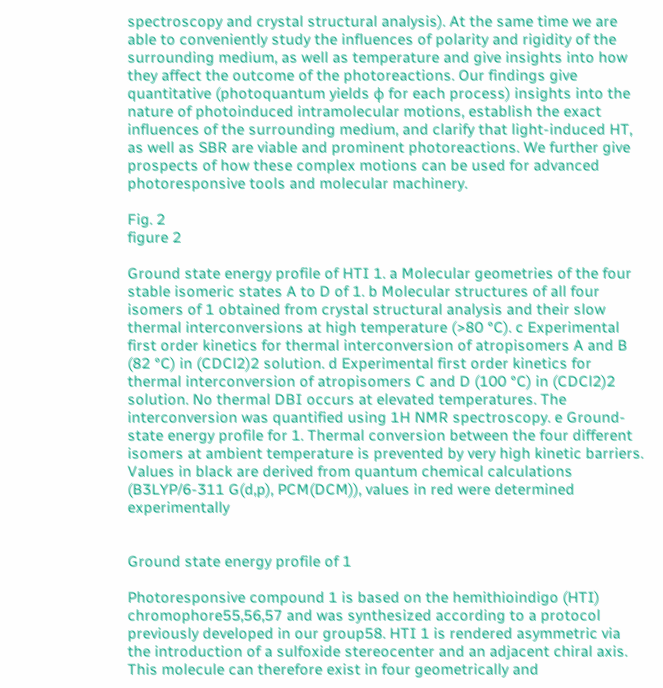spectroscopy and crystal structural analysis). At the same time we are able to conveniently study the influences of polarity and rigidity of the surrounding medium, as well as temperature and give insights into how they affect the outcome of the photoreactions. Our findings give quantitative (photoquantum yields ϕ for each process) insights into the nature of photoinduced intramolecular motions, establish the exact influences of the surrounding medium, and clarify that light-induced HT, as well as SBR are viable and prominent photoreactions. We further give prospects of how these complex motions can be used for advanced photoresponsive tools and molecular machinery.

Fig. 2
figure 2

Ground state energy profile of HTI 1. a Molecular geometries of the four stable isomeric states A to D of 1. b Molecular structures of all four isomers of 1 obtained from crystal structural analysis and their slow thermal interconversions at high temperature (>80 °C). c Experimental first order kinetics for thermal interconversion of atropisomers A and B (82 °C) in (CDCl2)2 solution. d Experimental first order kinetics for thermal interconversion of atropisomers C and D (100 °C) in (CDCl2)2 solution. No thermal DBI occurs at elevated temperatures. The interconversion was quantified using 1H NMR spectroscopy. e Ground-state energy profile for 1. Thermal conversion between the four different isomers at ambient temperature is prevented by very high kinetic barriers. Values in black are derived from quantum chemical calculations (B3LYP/6-311 G(d,p), PCM(DCM)), values in red were determined experimentally


Ground state energy profile of 1

Photoresponsive compound 1 is based on the hemithioindigo (HTI) chromophore55,56,57 and was synthesized according to a protocol previously developed in our group58. HTI 1 is rendered asymmetric via the introduction of a sulfoxide stereocenter and an adjacent chiral axis. This molecule can therefore exist in four geometrically and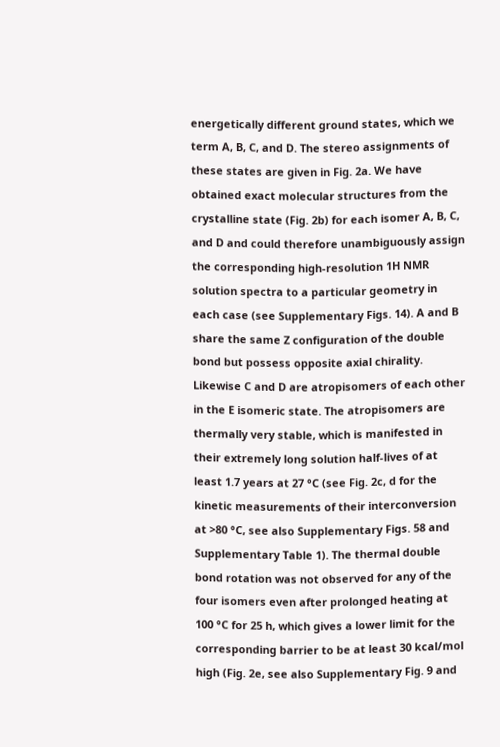energetically different ground states, which we term A, B, C, and D. The stereo assignments of these states are given in Fig. 2a. We have obtained exact molecular structures from the crystalline state (Fig. 2b) for each isomer A, B, C, and D and could therefore unambiguously assign the corresponding high-resolution 1H NMR solution spectra to a particular geometry in each case (see Supplementary Figs. 14). A and B share the same Z configuration of the double bond but possess opposite axial chirality. Likewise C and D are atropisomers of each other in the E isomeric state. The atropisomers are thermally very stable, which is manifested in their extremely long solution half-lives of at least 1.7 years at 27 °C (see Fig. 2c, d for the kinetic measurements of their interconversion at >80 °C, see also Supplementary Figs. 58 and Supplementary Table 1). The thermal double bond rotation was not observed for any of the four isomers even after prolonged heating at 100 °C for 25 h, which gives a lower limit for the corresponding barrier to be at least 30 kcal/mol high (Fig. 2e, see also Supplementary Fig. 9 and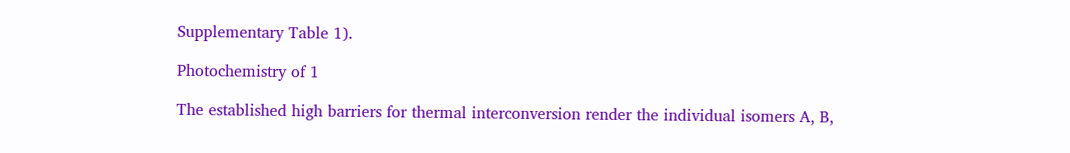Supplementary Table 1).

Photochemistry of 1

The established high barriers for thermal interconversion render the individual isomers A, B,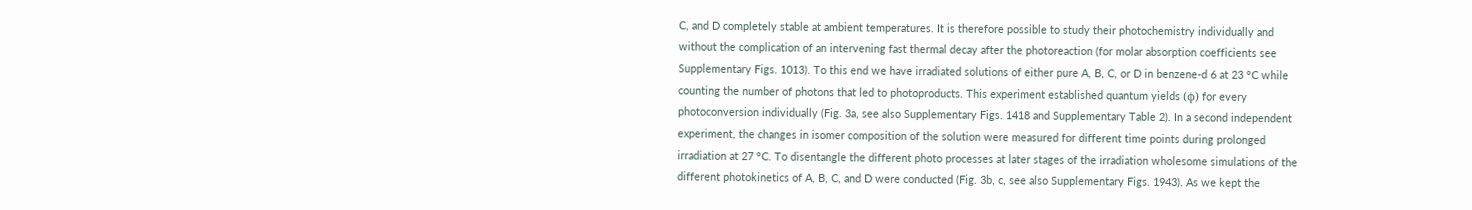C, and D completely stable at ambient temperatures. It is therefore possible to study their photochemistry individually and without the complication of an intervening fast thermal decay after the photoreaction (for molar absorption coefficients see Supplementary Figs. 1013). To this end we have irradiated solutions of either pure A, B, C, or D in benzene-d 6 at 23 °C while counting the number of photons that led to photoproducts. This experiment established quantum yields (ϕ) for every photoconversion individually (Fig. 3a, see also Supplementary Figs. 1418 and Supplementary Table 2). In a second independent experiment, the changes in isomer composition of the solution were measured for different time points during prolonged irradiation at 27 °C. To disentangle the different photo processes at later stages of the irradiation wholesome simulations of the different photokinetics of A, B, C, and D were conducted (Fig. 3b, c, see also Supplementary Figs. 1943). As we kept the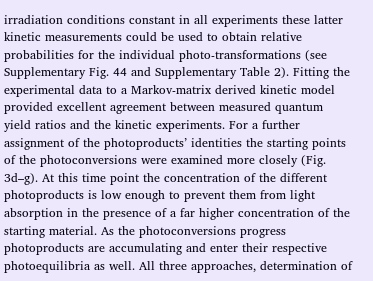irradiation conditions constant in all experiments these latter kinetic measurements could be used to obtain relative probabilities for the individual photo-transformations (see Supplementary Fig. 44 and Supplementary Table 2). Fitting the experimental data to a Markov-matrix derived kinetic model provided excellent agreement between measured quantum yield ratios and the kinetic experiments. For a further assignment of the photoproducts’ identities the starting points of the photoconversions were examined more closely (Fig. 3d–g). At this time point the concentration of the different photoproducts is low enough to prevent them from light absorption in the presence of a far higher concentration of the starting material. As the photoconversions progress photoproducts are accumulating and enter their respective photoequilibria as well. All three approaches, determination of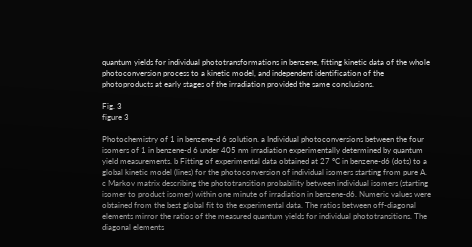quantum yields for individual phototransformations in benzene, fitting kinetic data of the whole photoconversion process to a kinetic model, and independent identification of the photoproducts at early stages of the irradiation provided the same conclusions.

Fig. 3
figure 3

Photochemistry of 1 in benzene-d 6 solution. a Individual photoconversions between the four isomers of 1 in benzene-d 6 under 405 nm irradiation experimentally determined by quantum yield measurements. b Fitting of experimental data obtained at 27 °C in benzene-d6 (dots) to a global kinetic model (lines) for the photoconversion of individual isomers starting from pure A. c Markov matrix describing the phototransition probability between individual isomers (starting isomer to product isomer) within one minute of irradiation in benzene-d6. Numeric values were obtained from the best global fit to the experimental data. The ratios between off-diagonal elements mirror the ratios of the measured quantum yields for individual phototransitions. The diagonal elements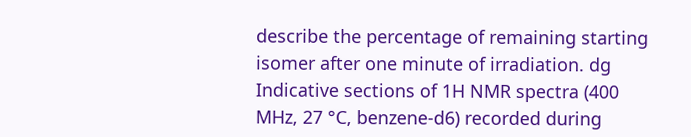describe the percentage of remaining starting isomer after one minute of irradiation. dg Indicative sections of 1H NMR spectra (400 MHz, 27 °C, benzene-d6) recorded during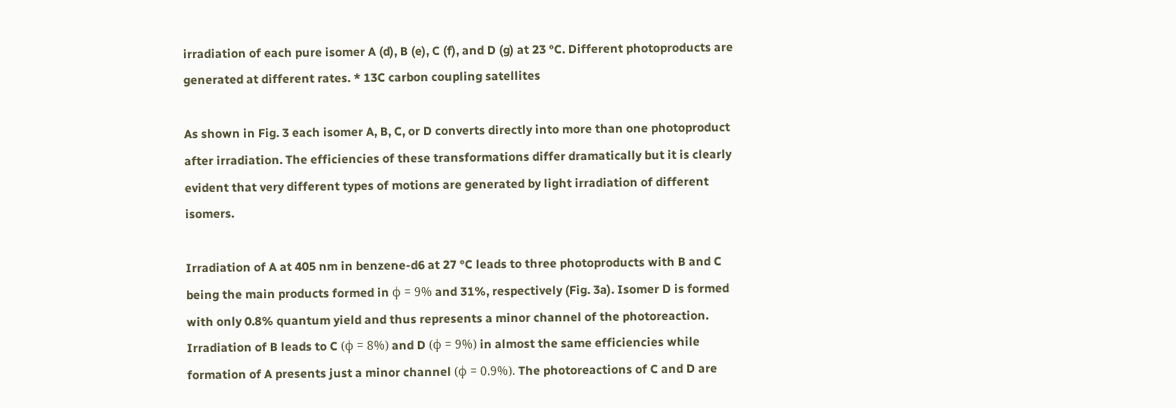irradiation of each pure isomer A (d), B (e), C (f), and D (g) at 23 °C. Different photoproducts are generated at different rates. * 13C carbon coupling satellites

As shown in Fig. 3 each isomer A, B, C, or D converts directly into more than one photoproduct after irradiation. The efficiencies of these transformations differ dramatically but it is clearly evident that very different types of motions are generated by light irradiation of different isomers.

Irradiation of A at 405 nm in benzene-d6 at 27 °C leads to three photoproducts with B and C being the main products formed in ϕ = 9% and 31%, respectively (Fig. 3a). Isomer D is formed with only 0.8% quantum yield and thus represents a minor channel of the photoreaction. Irradiation of B leads to C (ϕ = 8%) and D (ϕ = 9%) in almost the same efficiencies while formation of A presents just a minor channel (ϕ = 0.9%). The photoreactions of C and D are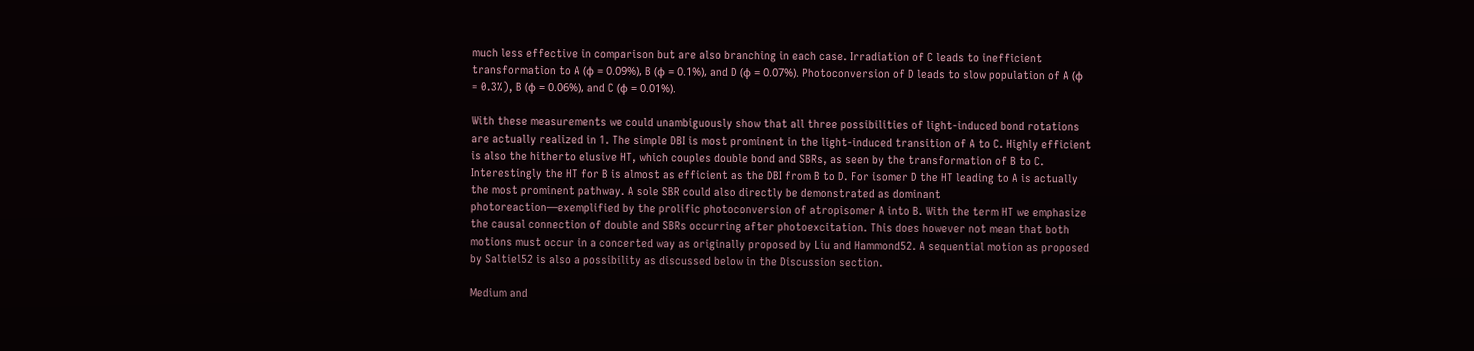much less effective in comparison but are also branching in each case. Irradiation of C leads to inefficient transformation to A (ϕ = 0.09%), B (ϕ = 0.1%), and D (ϕ = 0.07%). Photoconversion of D leads to slow population of A (ϕ = 0.3%), B (ϕ = 0.06%), and C (ϕ = 0.01%).

With these measurements we could unambiguously show that all three possibilities of light-induced bond rotations are actually realized in 1. The simple DBI is most prominent in the light-induced transition of A to C. Highly efficient is also the hitherto elusive HT, which couples double bond and SBRs, as seen by the transformation of B to C. Interestingly the HT for B is almost as efficient as the DBI from B to D. For isomer D the HT leading to A is actually the most prominent pathway. A sole SBR could also directly be demonstrated as dominant photoreaction—exemplified by the prolific photoconversion of atropisomer A into B. With the term HT we emphasize the causal connection of double and SBRs occurring after photoexcitation. This does however not mean that both motions must occur in a concerted way as originally proposed by Liu and Hammond52. A sequential motion as proposed by Saltiel52 is also a possibility as discussed below in the Discussion section.

Medium and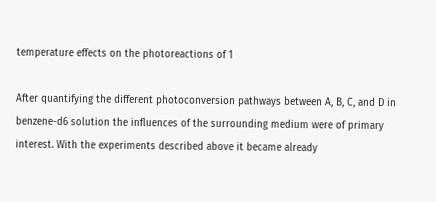temperature effects on the photoreactions of 1

After quantifying the different photoconversion pathways between A, B, C, and D in benzene-d6 solution the influences of the surrounding medium were of primary interest. With the experiments described above it became already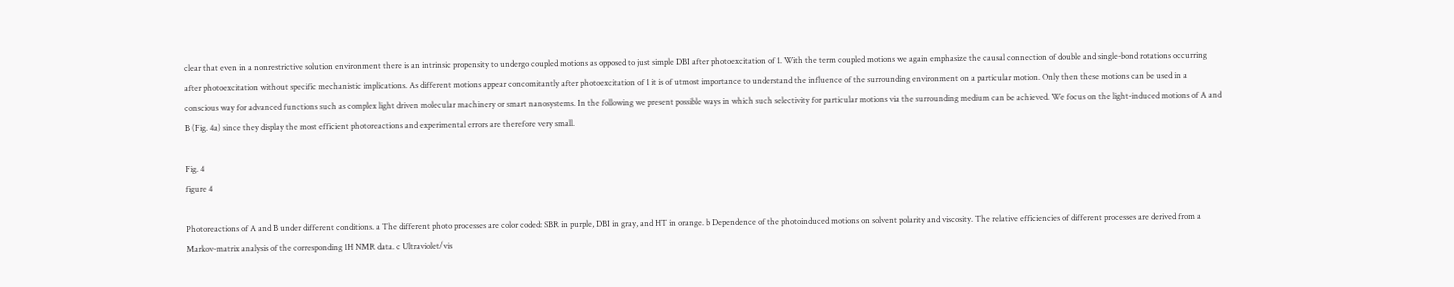clear that even in a nonrestrictive solution environment there is an intrinsic propensity to undergo coupled motions as opposed to just simple DBI after photoexcitation of 1. With the term coupled motions we again emphasize the causal connection of double and single-bond rotations occurring after photoexcitation without specific mechanistic implications. As different motions appear concomitantly after photoexcitation of 1 it is of utmost importance to understand the influence of the surrounding environment on a particular motion. Only then these motions can be used in a conscious way for advanced functions such as complex light driven molecular machinery or smart nanosystems. In the following we present possible ways in which such selectivity for particular motions via the surrounding medium can be achieved. We focus on the light-induced motions of A and B (Fig. 4a) since they display the most efficient photoreactions and experimental errors are therefore very small.

Fig. 4
figure 4

Photoreactions of A and B under different conditions. a The different photo processes are color coded: SBR in purple, DBI in gray, and HT in orange. b Dependence of the photoinduced motions on solvent polarity and viscosity. The relative efficiencies of different processes are derived from a Markov-matrix analysis of the corresponding 1H NMR data. c Ultraviolet/vis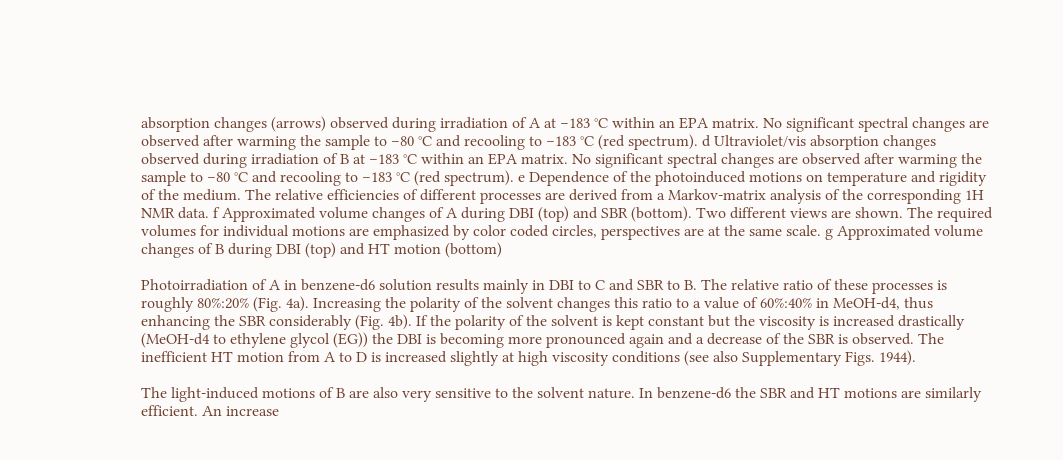absorption changes (arrows) observed during irradiation of A at −183 °C within an EPA matrix. No significant spectral changes are observed after warming the sample to −80 °C and recooling to −183 °C (red spectrum). d Ultraviolet/vis absorption changes observed during irradiation of B at −183 °C within an EPA matrix. No significant spectral changes are observed after warming the sample to −80 °C and recooling to −183 °C (red spectrum). e Dependence of the photoinduced motions on temperature and rigidity of the medium. The relative efficiencies of different processes are derived from a Markov-matrix analysis of the corresponding 1H NMR data. f Approximated volume changes of A during DBI (top) and SBR (bottom). Two different views are shown. The required volumes for individual motions are emphasized by color coded circles, perspectives are at the same scale. g Approximated volume changes of B during DBI (top) and HT motion (bottom)

Photoirradiation of A in benzene-d6 solution results mainly in DBI to C and SBR to B. The relative ratio of these processes is roughly 80%:20% (Fig. 4a). Increasing the polarity of the solvent changes this ratio to a value of 60%:40% in MeOH-d4, thus enhancing the SBR considerably (Fig. 4b). If the polarity of the solvent is kept constant but the viscosity is increased drastically (MeOH-d4 to ethylene glycol (EG)) the DBI is becoming more pronounced again and a decrease of the SBR is observed. The inefficient HT motion from A to D is increased slightly at high viscosity conditions (see also Supplementary Figs. 1944).

The light-induced motions of B are also very sensitive to the solvent nature. In benzene-d6 the SBR and HT motions are similarly efficient. An increase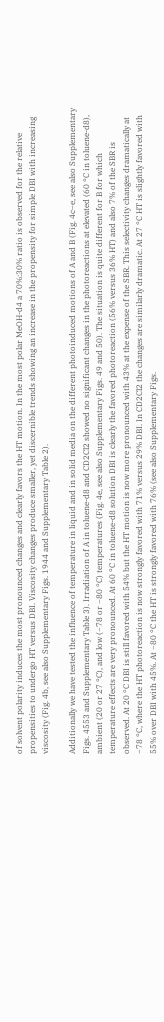of solvent polarity induces the most pronounced changes and clearly favors the HT motion. In the most polar MeOH-d4 a 70%:30% ratio is observed for the relative propensities to undergo HT versus DBI. Viscosity changes produce smaller, yet discernible trends showing an increase in the propensity for simple DBI with increasing viscosity (Fig. 4b, see also Supplementary Figs. 1944 and Supplementary Table 2).

Additionally we have tested the influence of temperature in liquid and in solid media on the different photoinduced motions of A and B (Fig. 4c–e, see also Supplementary Figs. 4553 and Supplementary Table 3). Irradiation of A in toluene-d8 and CD2Cl2 showed no significant changes in the photoreactions at elevated (60 °C in toluene-d8), ambient (20 or 27 °C), and low (−78 or −80 °C) temperatures (Fig. 4e, see also Supplementary Figs. 49 and 50). The situation is quite different for B for which temperature effects are very pronounced. At 60 °C in toluene-d8 solution DBI is clearly the favored photoreaction (56% versus 36% HT) and also 7% of the SBR is observed. At 20 °C DBI is still favored with 54% but the HT motion is now more pronounced with 43% at the expense of the SBR. This selectivity changes dramatically at −78 °C, where the HT photoreaction is now strongly favored with 71% versus 29% DBI. In CD2Cl2 the changes are similarly dramatic. At 27 °C HT is slightly favored with 55% over DBI with 45%. At −80 °C the HT is strongly favored with 76% (see also Supplementary Figs.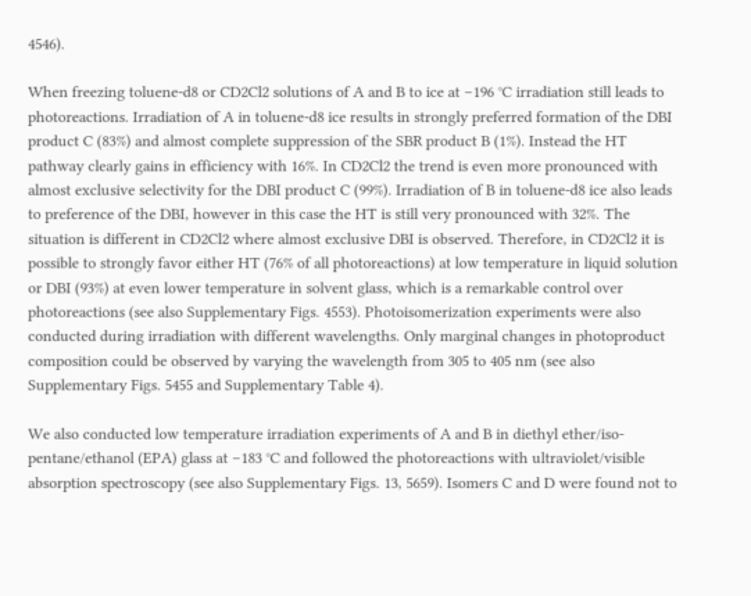4546).

When freezing toluene-d8 or CD2Cl2 solutions of A and B to ice at −196 °C irradiation still leads to photoreactions. Irradiation of A in toluene-d8 ice results in strongly preferred formation of the DBI product C (83%) and almost complete suppression of the SBR product B (1%). Instead the HT pathway clearly gains in efficiency with 16%. In CD2Cl2 the trend is even more pronounced with almost exclusive selectivity for the DBI product C (99%). Irradiation of B in toluene-d8 ice also leads to preference of the DBI, however in this case the HT is still very pronounced with 32%. The situation is different in CD2Cl2 where almost exclusive DBI is observed. Therefore, in CD2Cl2 it is possible to strongly favor either HT (76% of all photoreactions) at low temperature in liquid solution or DBI (93%) at even lower temperature in solvent glass, which is a remarkable control over photoreactions (see also Supplementary Figs. 4553). Photoisomerization experiments were also conducted during irradiation with different wavelengths. Only marginal changes in photoproduct composition could be observed by varying the wavelength from 305 to 405 nm (see also Supplementary Figs. 5455 and Supplementary Table 4).

We also conducted low temperature irradiation experiments of A and B in diethyl ether/iso-pentane/ethanol (EPA) glass at −183 °C and followed the photoreactions with ultraviolet/visible absorption spectroscopy (see also Supplementary Figs. 13, 5659). Isomers C and D were found not to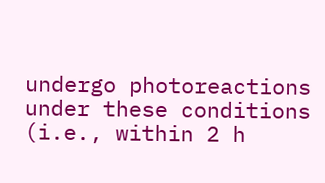undergo photoreactions under these conditions (i.e., within 2 h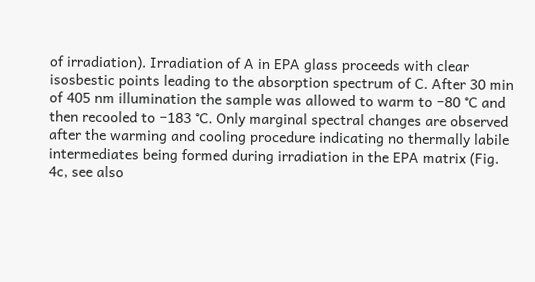of irradiation). Irradiation of A in EPA glass proceeds with clear isosbestic points leading to the absorption spectrum of C. After 30 min of 405 nm illumination the sample was allowed to warm to −80 °C and then recooled to −183 °C. Only marginal spectral changes are observed after the warming and cooling procedure indicating no thermally labile intermediates being formed during irradiation in the EPA matrix (Fig. 4c, see also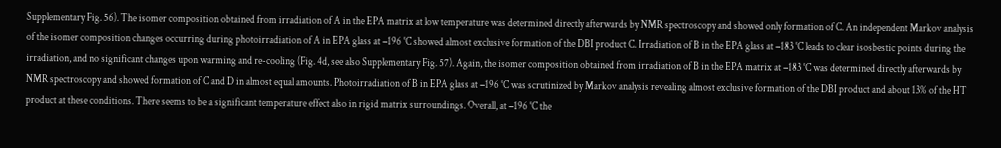Supplementary Fig. 56). The isomer composition obtained from irradiation of A in the EPA matrix at low temperature was determined directly afterwards by NMR spectroscopy and showed only formation of C. An independent Markov analysis of the isomer composition changes occurring during photoirradiation of A in EPA glass at −196 °C showed almost exclusive formation of the DBI product C. Irradiation of B in the EPA glass at −183 °C leads to clear isosbestic points during the irradiation, and no significant changes upon warming and re-cooling (Fig. 4d, see also Supplementary Fig. 57). Again, the isomer composition obtained from irradiation of B in the EPA matrix at −183 °C was determined directly afterwards by NMR spectroscopy and showed formation of C and D in almost equal amounts. Photoirradiation of B in EPA glass at −196 °C was scrutinized by Markov analysis revealing almost exclusive formation of the DBI product and about 13% of the HT product at these conditions. There seems to be a significant temperature effect also in rigid matrix surroundings. Overall, at −196 °C the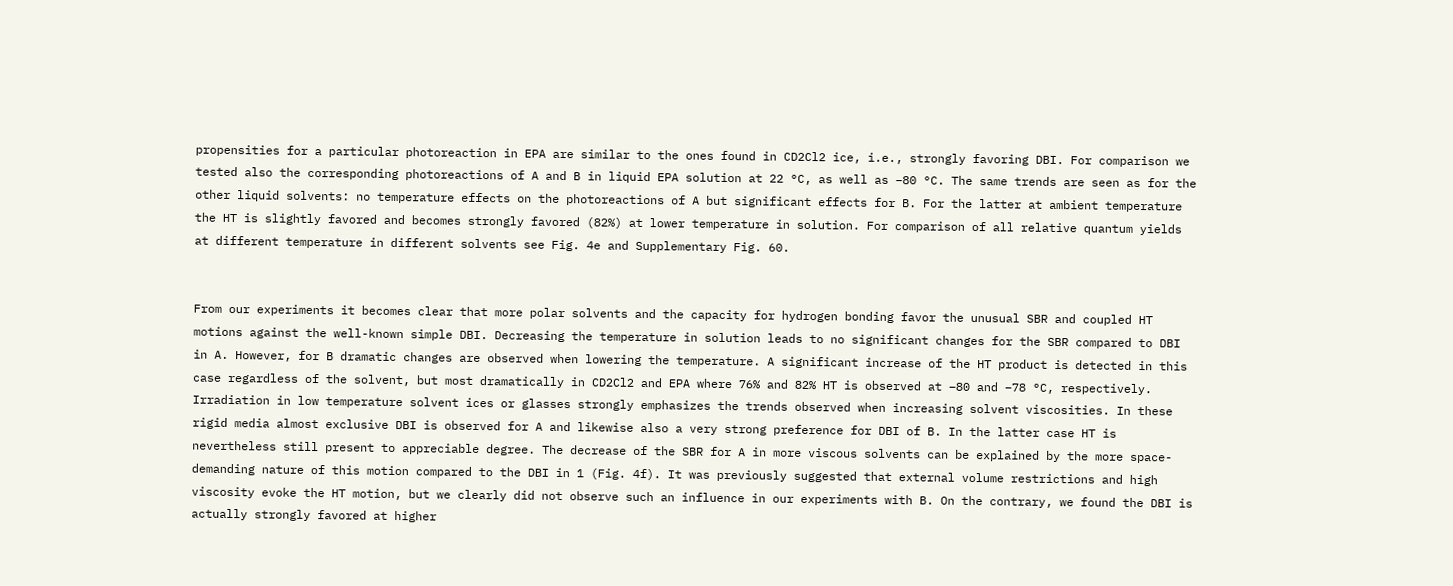propensities for a particular photoreaction in EPA are similar to the ones found in CD2Cl2 ice, i.e., strongly favoring DBI. For comparison we tested also the corresponding photoreactions of A and B in liquid EPA solution at 22 °C, as well as −80 °C. The same trends are seen as for the other liquid solvents: no temperature effects on the photoreactions of A but significant effects for B. For the latter at ambient temperature the HT is slightly favored and becomes strongly favored (82%) at lower temperature in solution. For comparison of all relative quantum yields at different temperature in different solvents see Fig. 4e and Supplementary Fig. 60.


From our experiments it becomes clear that more polar solvents and the capacity for hydrogen bonding favor the unusual SBR and coupled HT motions against the well-known simple DBI. Decreasing the temperature in solution leads to no significant changes for the SBR compared to DBI in A. However, for B dramatic changes are observed when lowering the temperature. A significant increase of the HT product is detected in this case regardless of the solvent, but most dramatically in CD2Cl2 and EPA where 76% and 82% HT is observed at −80 and −78 °C, respectively. Irradiation in low temperature solvent ices or glasses strongly emphasizes the trends observed when increasing solvent viscosities. In these rigid media almost exclusive DBI is observed for A and likewise also a very strong preference for DBI of B. In the latter case HT is nevertheless still present to appreciable degree. The decrease of the SBR for A in more viscous solvents can be explained by the more space-demanding nature of this motion compared to the DBI in 1 (Fig. 4f). It was previously suggested that external volume restrictions and high viscosity evoke the HT motion, but we clearly did not observe such an influence in our experiments with B. On the contrary, we found the DBI is actually strongly favored at higher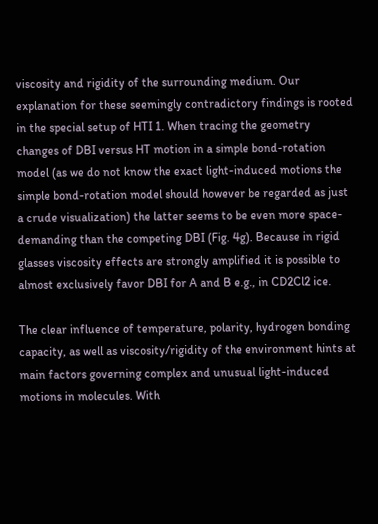viscosity and rigidity of the surrounding medium. Our explanation for these seemingly contradictory findings is rooted in the special setup of HTI 1. When tracing the geometry changes of DBI versus HT motion in a simple bond-rotation model (as we do not know the exact light-induced motions the simple bond-rotation model should however be regarded as just a crude visualization) the latter seems to be even more space-demanding than the competing DBI (Fig. 4g). Because in rigid glasses viscosity effects are strongly amplified it is possible to almost exclusively favor DBI for A and B e.g., in CD2Cl2 ice.

The clear influence of temperature, polarity, hydrogen bonding capacity, as well as viscosity/rigidity of the environment hints at main factors governing complex and unusual light-induced motions in molecules. With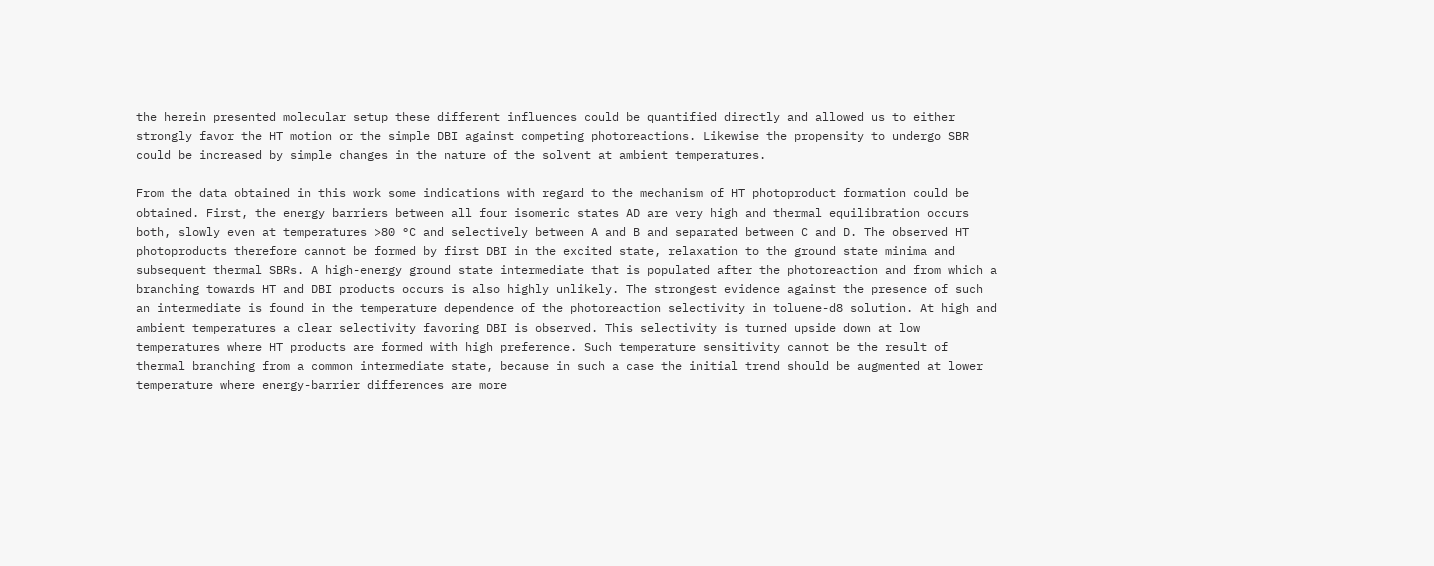the herein presented molecular setup these different influences could be quantified directly and allowed us to either strongly favor the HT motion or the simple DBI against competing photoreactions. Likewise the propensity to undergo SBR could be increased by simple changes in the nature of the solvent at ambient temperatures.

From the data obtained in this work some indications with regard to the mechanism of HT photoproduct formation could be obtained. First, the energy barriers between all four isomeric states AD are very high and thermal equilibration occurs both, slowly even at temperatures >80 °C and selectively between A and B and separated between C and D. The observed HT photoproducts therefore cannot be formed by first DBI in the excited state, relaxation to the ground state minima and subsequent thermal SBRs. A high-energy ground state intermediate that is populated after the photoreaction and from which a branching towards HT and DBI products occurs is also highly unlikely. The strongest evidence against the presence of such an intermediate is found in the temperature dependence of the photoreaction selectivity in toluene-d8 solution. At high and ambient temperatures a clear selectivity favoring DBI is observed. This selectivity is turned upside down at low temperatures where HT products are formed with high preference. Such temperature sensitivity cannot be the result of thermal branching from a common intermediate state, because in such a case the initial trend should be augmented at lower temperature where energy-barrier differences are more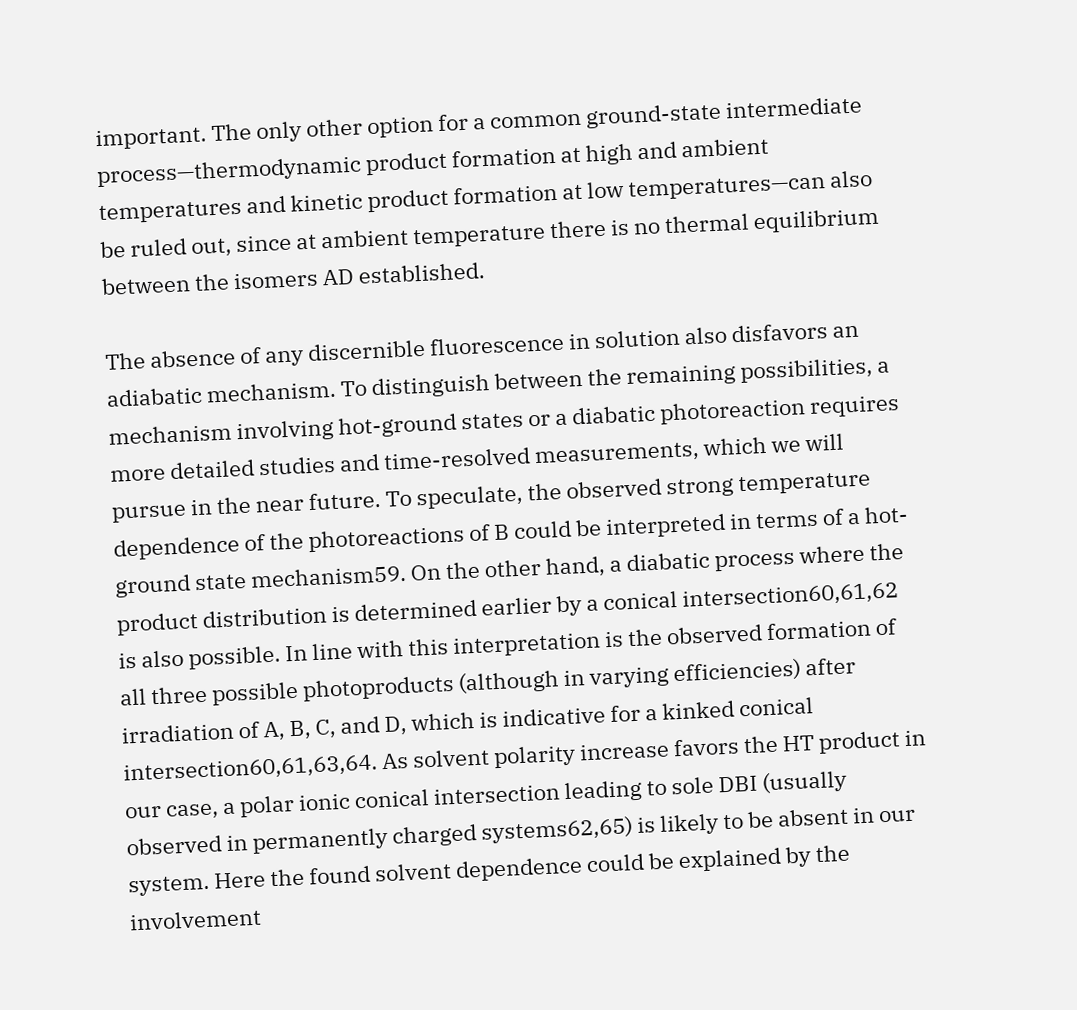important. The only other option for a common ground-state intermediate process—thermodynamic product formation at high and ambient temperatures and kinetic product formation at low temperatures—can also be ruled out, since at ambient temperature there is no thermal equilibrium between the isomers AD established.

The absence of any discernible fluorescence in solution also disfavors an adiabatic mechanism. To distinguish between the remaining possibilities, a mechanism involving hot-ground states or a diabatic photoreaction requires more detailed studies and time-resolved measurements, which we will pursue in the near future. To speculate, the observed strong temperature dependence of the photoreactions of B could be interpreted in terms of a hot-ground state mechanism59. On the other hand, a diabatic process where the product distribution is determined earlier by a conical intersection60,61,62 is also possible. In line with this interpretation is the observed formation of all three possible photoproducts (although in varying efficiencies) after irradiation of A, B, C, and D, which is indicative for a kinked conical intersection60,61,63,64. As solvent polarity increase favors the HT product in our case, a polar ionic conical intersection leading to sole DBI (usually observed in permanently charged systems62,65) is likely to be absent in our system. Here the found solvent dependence could be explained by the involvement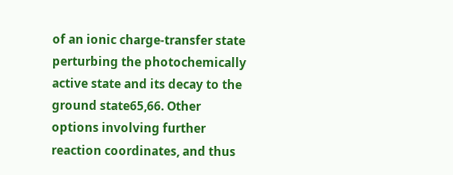of an ionic charge-transfer state perturbing the photochemically active state and its decay to the ground state65,66. Other options involving further reaction coordinates, and thus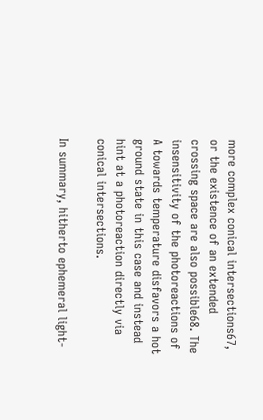more complex conical intersections67, or the existence of an extended crossing space are also possible68. The insensitivity of the photoreactions of A towards temperature disfavors a hot ground state in this case and instead hint at a photoreaction directly via conical intersections.

In summary, hitherto ephemeral light-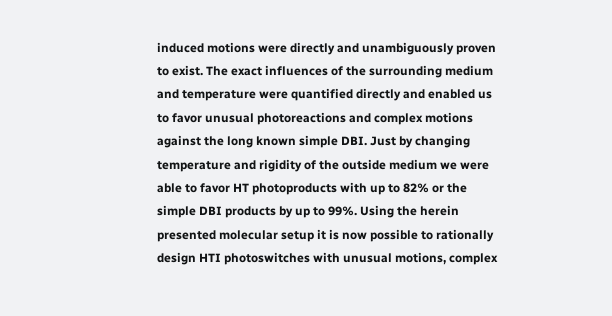induced motions were directly and unambiguously proven to exist. The exact influences of the surrounding medium and temperature were quantified directly and enabled us to favor unusual photoreactions and complex motions against the long known simple DBI. Just by changing temperature and rigidity of the outside medium we were able to favor HT photoproducts with up to 82% or the simple DBI products by up to 99%. Using the herein presented molecular setup it is now possible to rationally design HTI photoswitches with unusual motions, complex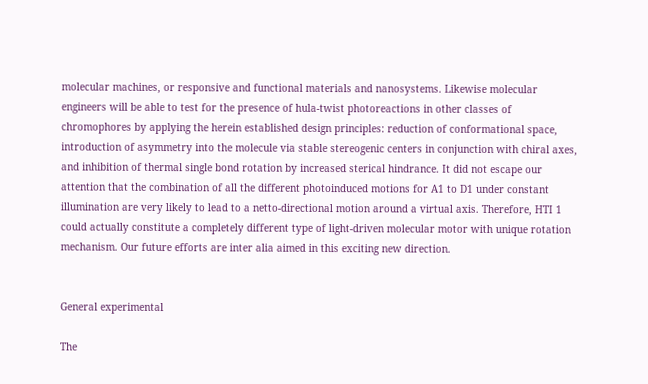molecular machines, or responsive and functional materials and nanosystems. Likewise molecular engineers will be able to test for the presence of hula-twist photoreactions in other classes of chromophores by applying the herein established design principles: reduction of conformational space, introduction of asymmetry into the molecule via stable stereogenic centers in conjunction with chiral axes, and inhibition of thermal single bond rotation by increased sterical hindrance. It did not escape our attention that the combination of all the different photoinduced motions for A1 to D1 under constant illumination are very likely to lead to a netto-directional motion around a virtual axis. Therefore, HTI 1 could actually constitute a completely different type of light-driven molecular motor with unique rotation mechanism. Our future efforts are inter alia aimed in this exciting new direction.


General experimental

The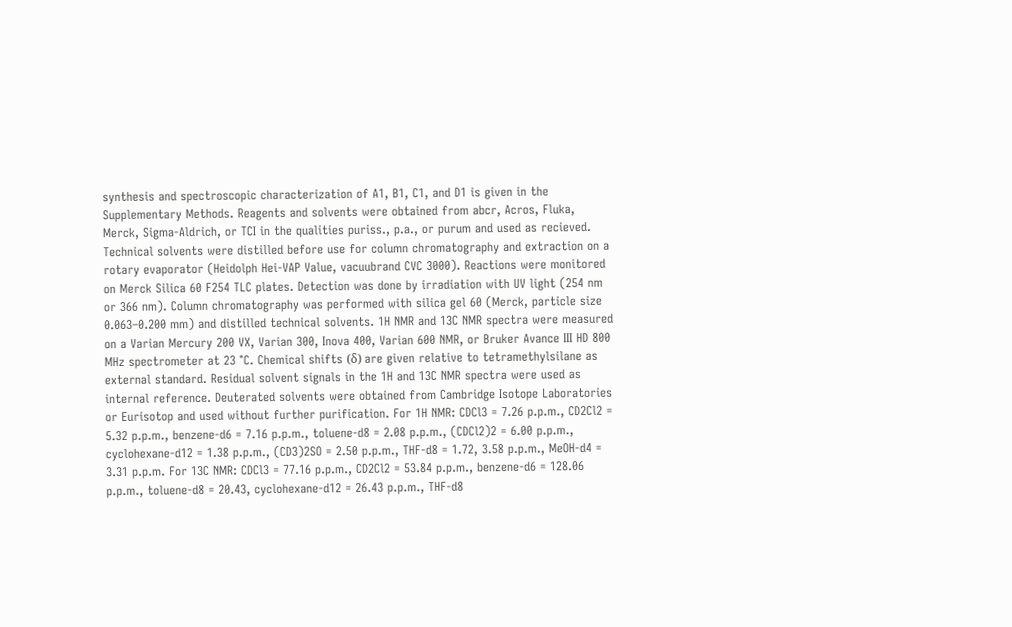synthesis and spectroscopic characterization of A1, B1, C1, and D1 is given in the Supplementary Methods. Reagents and solvents were obtained from abcr, Acros, Fluka, Merck, Sigma-Aldrich, or TCI in the qualities puriss., p.a., or purum and used as recieved. Technical solvents were distilled before use for column chromatography and extraction on a rotary evaporator (Heidolph Hei-VAP Value, vacuubrand CVC 3000). Reactions were monitored on Merck Silica 60 F254 TLC plates. Detection was done by irradiation with UV light (254 nm or 366 nm). Column chromatography was performed with silica gel 60 (Merck, particle size 0.063–0.200 mm) and distilled technical solvents. 1H NMR and 13C NMR spectra were measured on a Varian Mercury 200 VX, Varian 300, Inova 400, Varian 600 NMR, or Bruker Avance III HD 800 MHz spectrometer at 23 °C. Chemical shifts (δ) are given relative to tetramethylsilane as external standard. Residual solvent signals in the 1H and 13C NMR spectra were used as internal reference. Deuterated solvents were obtained from Cambridge Isotope Laboratories or Eurisotop and used without further purification. For 1H NMR: CDCl3 = 7.26 p.p.m., CD2Cl2 = 5.32 p.p.m., benzene-d6 = 7.16 p.p.m., toluene-d8 = 2.08 p.p.m., (CDCl2)2 = 6.00 p.p.m., cyclohexane-d12 = 1.38 p.p.m., (CD3)2SO = 2.50 p.p.m., THF-d8 = 1.72, 3.58 p.p.m., MeOH-d4 = 3.31 p.p.m. For 13C NMR: CDCl3 = 77.16 p.p.m., CD2Cl2 = 53.84 p.p.m., benzene-d6 = 128.06 p.p.m., toluene-d8 = 20.43, cyclohexane-d12 = 26.43 p.p.m., THF-d8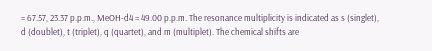= 67.57, 23.37 p.p.m., MeOH-d4 = 49.00 p.p.m. The resonance multiplicity is indicated as s (singlet), d (doublet), t (triplet), q (quartet), and m (multiplet). The chemical shifts are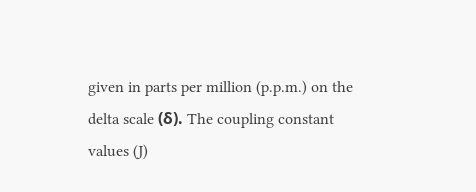given in parts per million (p.p.m.) on the delta scale (δ). The coupling constant values (J)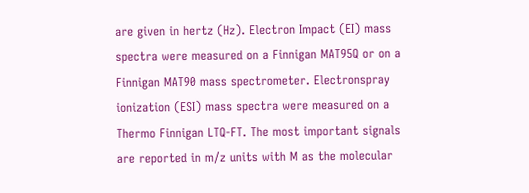are given in hertz (Hz). Electron Impact (EI) mass spectra were measured on a Finnigan MAT95Q or on a Finnigan MAT90 mass spectrometer. Electronspray ionization (ESI) mass spectra were measured on a Thermo Finnigan LTQ-FT. The most important signals are reported in m/z units with M as the molecular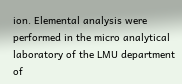ion. Elemental analysis were performed in the micro analytical laboratory of the LMU department of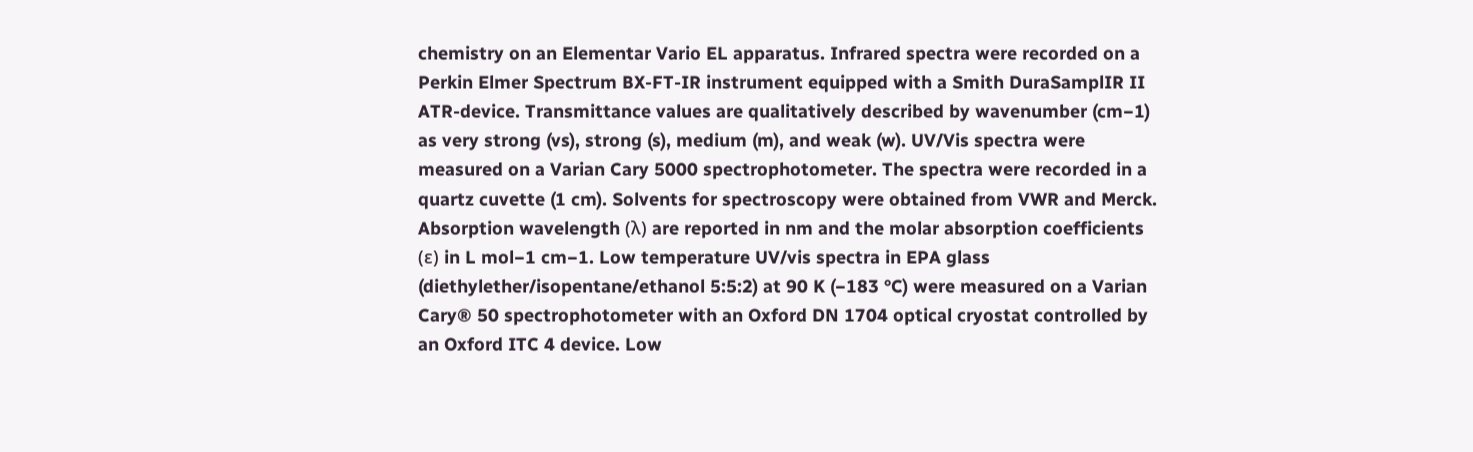chemistry on an Elementar Vario EL apparatus. Infrared spectra were recorded on a Perkin Elmer Spectrum BX-FT-IR instrument equipped with a Smith DuraSamplIR II ATR-device. Transmittance values are qualitatively described by wavenumber (cm−1) as very strong (vs), strong (s), medium (m), and weak (w). UV/Vis spectra were measured on a Varian Cary 5000 spectrophotometer. The spectra were recorded in a quartz cuvette (1 cm). Solvents for spectroscopy were obtained from VWR and Merck. Absorption wavelength (λ) are reported in nm and the molar absorption coefficients (ε) in L mol−1 cm−1. Low temperature UV/vis spectra in EPA glass (diethylether/isopentane/ethanol 5:5:2) at 90 K (−183 °C) were measured on a Varian Cary® 50 spectrophotometer with an Oxford DN 1704 optical cryostat controlled by an Oxford ITC 4 device. Low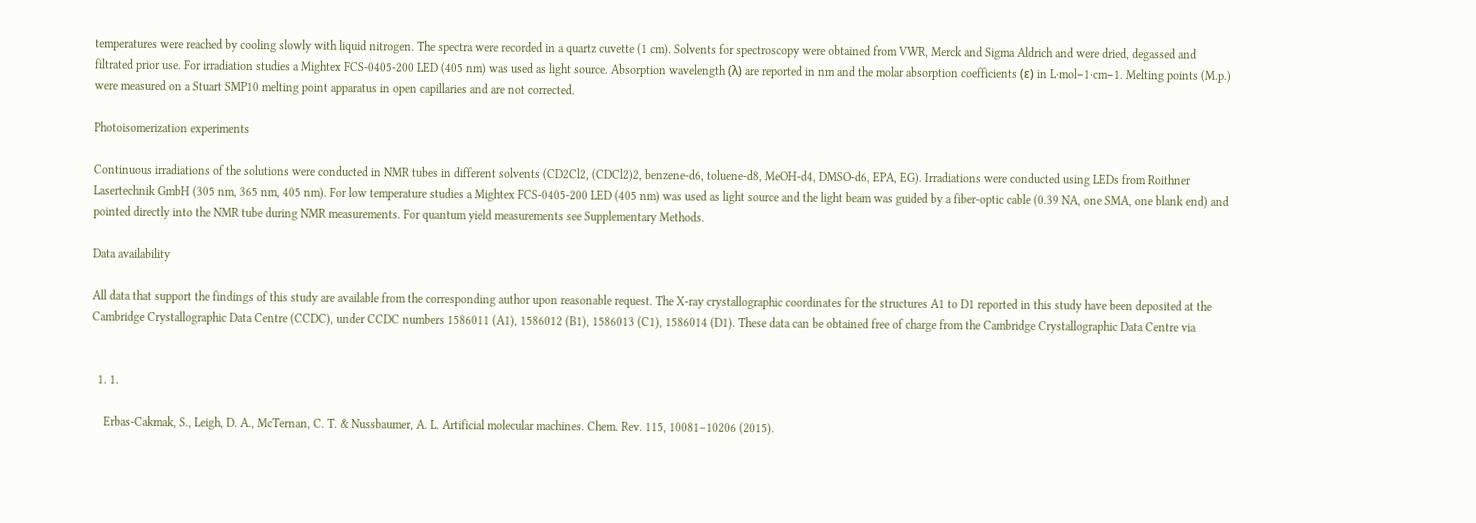temperatures were reached by cooling slowly with liquid nitrogen. The spectra were recorded in a quartz cuvette (1 cm). Solvents for spectroscopy were obtained from VWR, Merck and Sigma Aldrich and were dried, degassed and filtrated prior use. For irradiation studies a Mightex FCS-0405-200 LED (405 nm) was used as light source. Absorption wavelength (λ) are reported in nm and the molar absorption coefficients (ε) in L·mol−1·cm−1. Melting points (M.p.) were measured on a Stuart SMP10 melting point apparatus in open capillaries and are not corrected.

Photoisomerization experiments

Continuous irradiations of the solutions were conducted in NMR tubes in different solvents (CD2Cl2, (CDCl2)2, benzene-d6, toluene-d8, MeOH-d4, DMSO-d6, EPA, EG). Irradiations were conducted using LEDs from Roithner Lasertechnik GmbH (305 nm, 365 nm, 405 nm). For low temperature studies a Mightex FCS-0405-200 LED (405 nm) was used as light source and the light beam was guided by a fiber-optic cable (0.39 NA, one SMA, one blank end) and pointed directly into the NMR tube during NMR measurements. For quantum yield measurements see Supplementary Methods.

Data availability

All data that support the findings of this study are available from the corresponding author upon reasonable request. The X-ray crystallographic coordinates for the structures A1 to D1 reported in this study have been deposited at the Cambridge Crystallographic Data Centre (CCDC), under CCDC numbers 1586011 (A1), 1586012 (B1), 1586013 (C1), 1586014 (D1). These data can be obtained free of charge from the Cambridge Crystallographic Data Centre via


  1. 1.

    Erbas-Cakmak, S., Leigh, D. A., McTernan, C. T. & Nussbaumer, A. L. Artificial molecular machines. Chem. Rev. 115, 10081–10206 (2015).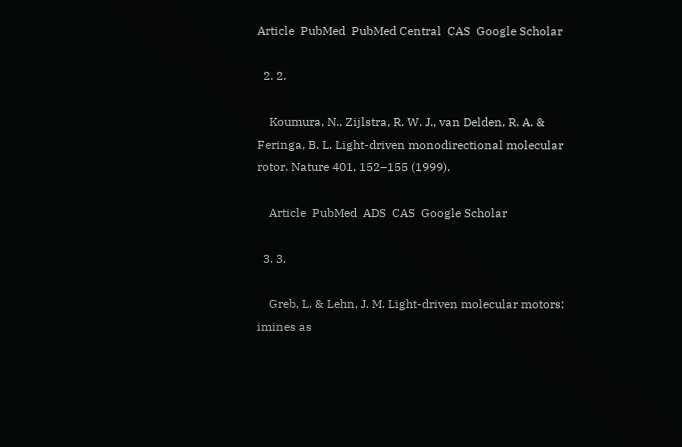Article  PubMed  PubMed Central  CAS  Google Scholar

  2. 2.

    Koumura, N., Zijlstra, R. W. J., van Delden, R. A. & Feringa, B. L. Light-driven monodirectional molecular rotor. Nature 401, 152–155 (1999).

    Article  PubMed  ADS  CAS  Google Scholar

  3. 3.

    Greb, L. & Lehn, J. M. Light-driven molecular motors: imines as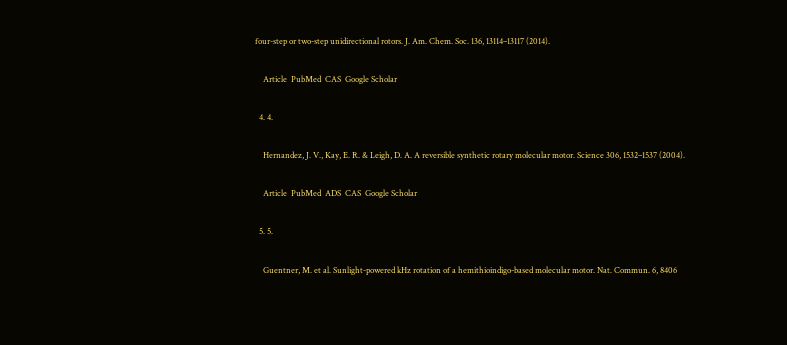four-step or two-step unidirectional rotors. J. Am. Chem. Soc. 136, 13114–13117 (2014).

    Article  PubMed  CAS  Google Scholar

  4. 4.

    Hernandez, J. V., Kay, E. R. & Leigh, D. A. A reversible synthetic rotary molecular motor. Science 306, 1532–1537 (2004).

    Article  PubMed  ADS  CAS  Google Scholar

  5. 5.

    Guentner, M. et al. Sunlight-powered kHz rotation of a hemithioindigo-based molecular motor. Nat. Commun. 6, 8406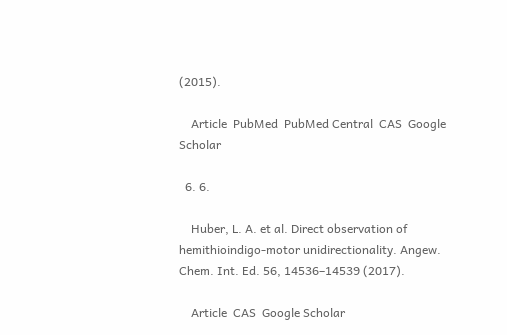(2015).

    Article  PubMed  PubMed Central  CAS  Google Scholar

  6. 6.

    Huber, L. A. et al. Direct observation of hemithioindigo-motor unidirectionality. Angew. Chem. Int. Ed. 56, 14536–14539 (2017).

    Article  CAS  Google Scholar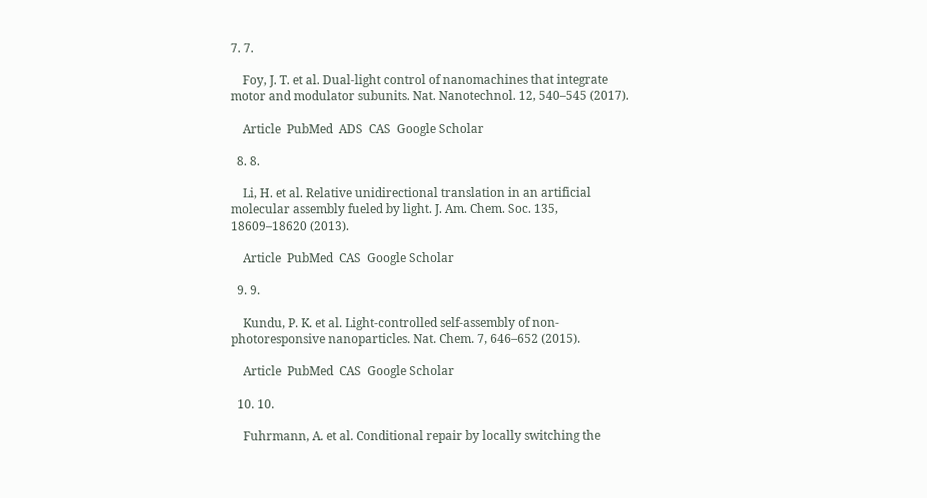7. 7.

    Foy, J. T. et al. Dual-light control of nanomachines that integrate motor and modulator subunits. Nat. Nanotechnol. 12, 540–545 (2017).

    Article  PubMed  ADS  CAS  Google Scholar

  8. 8.

    Li, H. et al. Relative unidirectional translation in an artificial molecular assembly fueled by light. J. Am. Chem. Soc. 135, 18609–18620 (2013).

    Article  PubMed  CAS  Google Scholar

  9. 9.

    Kundu, P. K. et al. Light-controlled self-assembly of non-photoresponsive nanoparticles. Nat. Chem. 7, 646–652 (2015).

    Article  PubMed  CAS  Google Scholar

  10. 10.

    Fuhrmann, A. et al. Conditional repair by locally switching the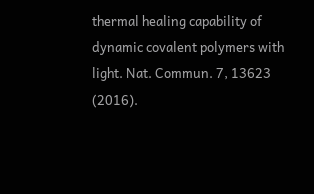thermal healing capability of dynamic covalent polymers with light. Nat. Commun. 7, 13623 (2016).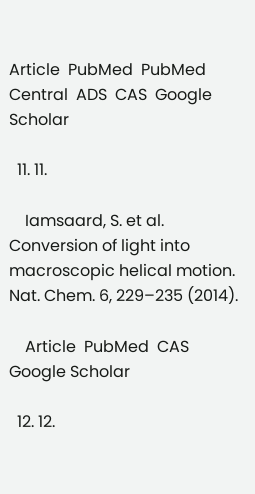Article  PubMed  PubMed Central  ADS  CAS  Google Scholar

  11. 11.

    Iamsaard, S. et al. Conversion of light into macroscopic helical motion. Nat. Chem. 6, 229–235 (2014).

    Article  PubMed  CAS  Google Scholar

  12. 12.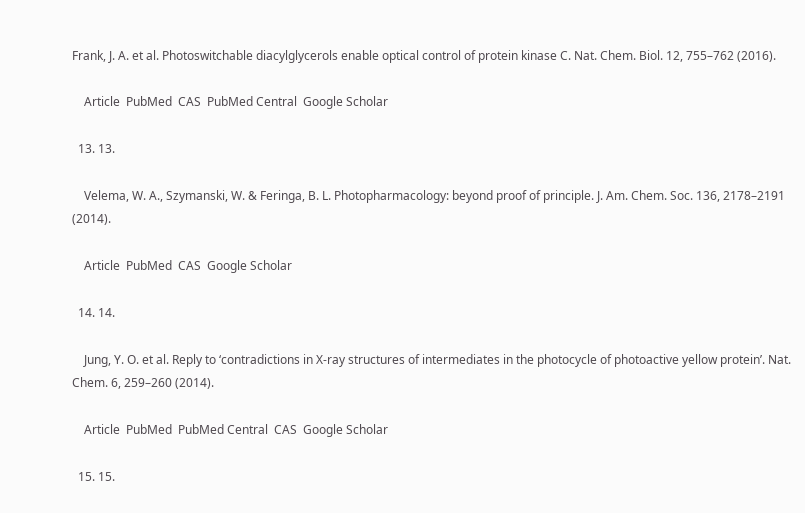Frank, J. A. et al. Photoswitchable diacylglycerols enable optical control of protein kinase C. Nat. Chem. Biol. 12, 755–762 (2016).

    Article  PubMed  CAS  PubMed Central  Google Scholar

  13. 13.

    Velema, W. A., Szymanski, W. & Feringa, B. L. Photopharmacology: beyond proof of principle. J. Am. Chem. Soc. 136, 2178–2191 (2014).

    Article  PubMed  CAS  Google Scholar

  14. 14.

    Jung, Y. O. et al. Reply to ‘contradictions in X-ray structures of intermediates in the photocycle of photoactive yellow protein’. Nat. Chem. 6, 259–260 (2014).

    Article  PubMed  PubMed Central  CAS  Google Scholar

  15. 15.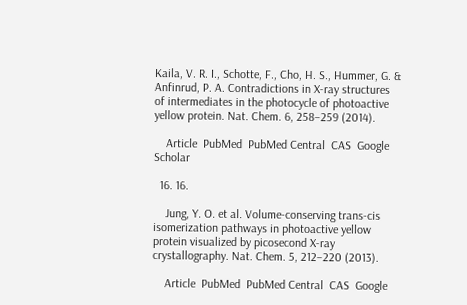Kaila, V. R. I., Schotte, F., Cho, H. S., Hummer, G. & Anfinrud, P. A. Contradictions in X-ray structures of intermediates in the photocycle of photoactive yellow protein. Nat. Chem. 6, 258–259 (2014).

    Article  PubMed  PubMed Central  CAS  Google Scholar

  16. 16.

    Jung, Y. O. et al. Volume-conserving trans-cis isomerization pathways in photoactive yellow protein visualized by picosecond X-ray crystallography. Nat. Chem. 5, 212–220 (2013).

    Article  PubMed  PubMed Central  CAS  Google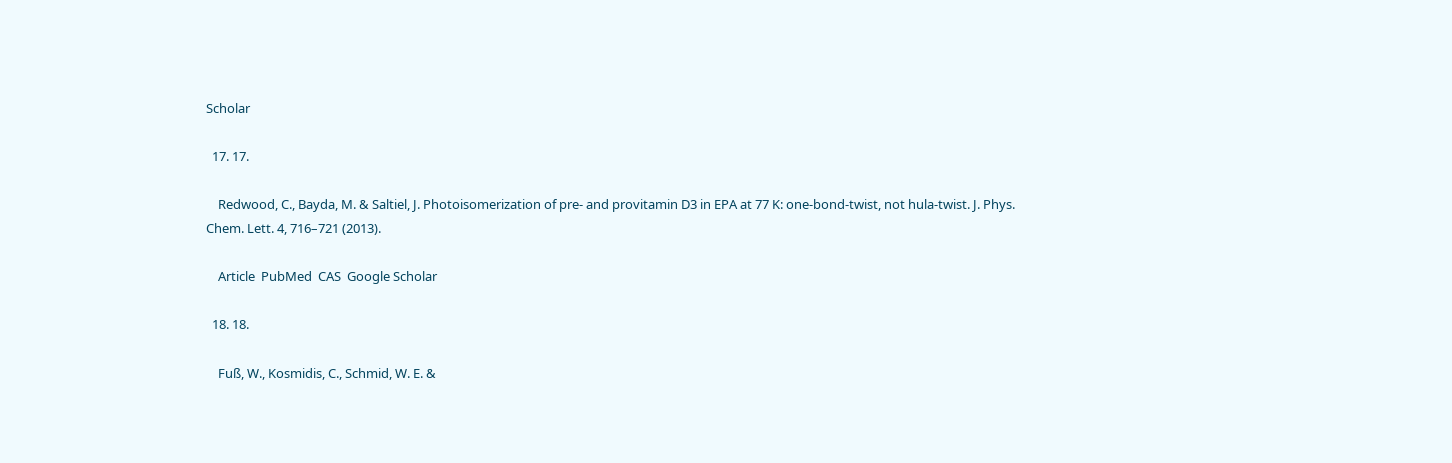Scholar

  17. 17.

    Redwood, C., Bayda, M. & Saltiel, J. Photoisomerization of pre- and provitamin D3 in EPA at 77 K: one-bond-twist, not hula-twist. J. Phys. Chem. Lett. 4, 716–721 (2013).

    Article  PubMed  CAS  Google Scholar

  18. 18.

    Fuß, W., Kosmidis, C., Schmid, W. E. &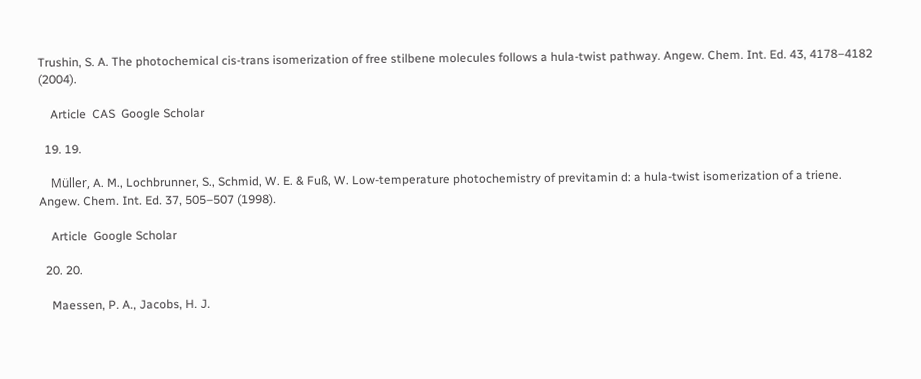Trushin, S. A. The photochemical cis-trans isomerization of free stilbene molecules follows a hula-twist pathway. Angew. Chem. Int. Ed. 43, 4178–4182 (2004).

    Article  CAS  Google Scholar

  19. 19.

    Müller, A. M., Lochbrunner, S., Schmid, W. E. & Fuß, W. Low-temperature photochemistry of previtamin d: a hula-twist isomerization of a triene. Angew. Chem. Int. Ed. 37, 505–507 (1998).

    Article  Google Scholar

  20. 20.

    Maessen, P. A., Jacobs, H. J.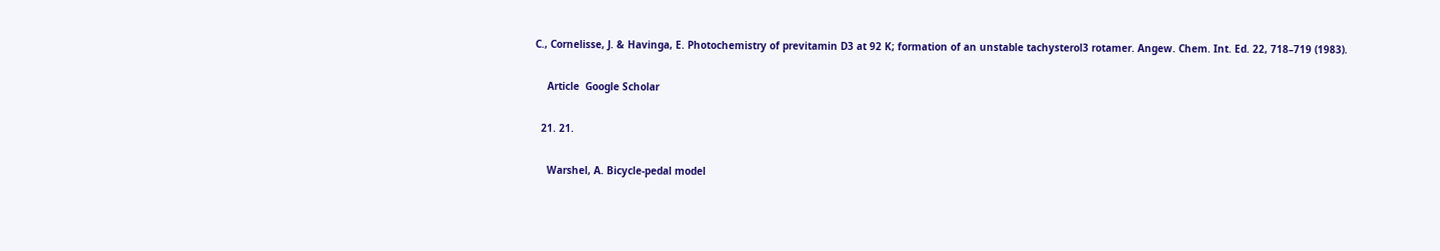C., Cornelisse, J. & Havinga, E. Photochemistry of previtamin D3 at 92 K; formation of an unstable tachysterol3 rotamer. Angew. Chem. Int. Ed. 22, 718–719 (1983).

    Article  Google Scholar

  21. 21.

    Warshel, A. Bicycle-pedal model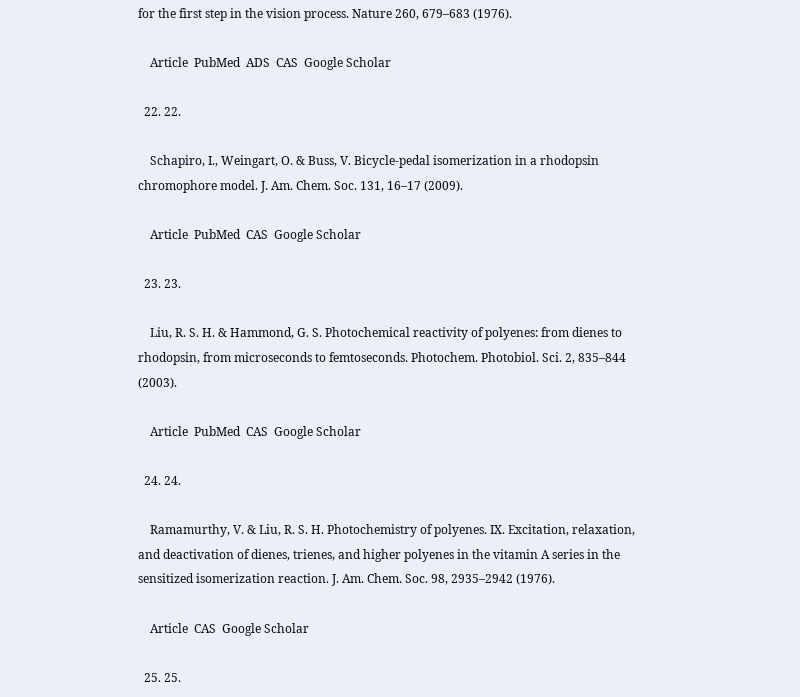for the first step in the vision process. Nature 260, 679–683 (1976).

    Article  PubMed  ADS  CAS  Google Scholar

  22. 22.

    Schapiro, I., Weingart, O. & Buss, V. Bicycle-pedal isomerization in a rhodopsin chromophore model. J. Am. Chem. Soc. 131, 16–17 (2009).

    Article  PubMed  CAS  Google Scholar

  23. 23.

    Liu, R. S. H. & Hammond, G. S. Photochemical reactivity of polyenes: from dienes to rhodopsin, from microseconds to femtoseconds. Photochem. Photobiol. Sci. 2, 835–844 (2003).

    Article  PubMed  CAS  Google Scholar

  24. 24.

    Ramamurthy, V. & Liu, R. S. H. Photochemistry of polyenes. IX. Excitation, relaxation, and deactivation of dienes, trienes, and higher polyenes in the vitamin A series in the sensitized isomerization reaction. J. Am. Chem. Soc. 98, 2935–2942 (1976).

    Article  CAS  Google Scholar

  25. 25.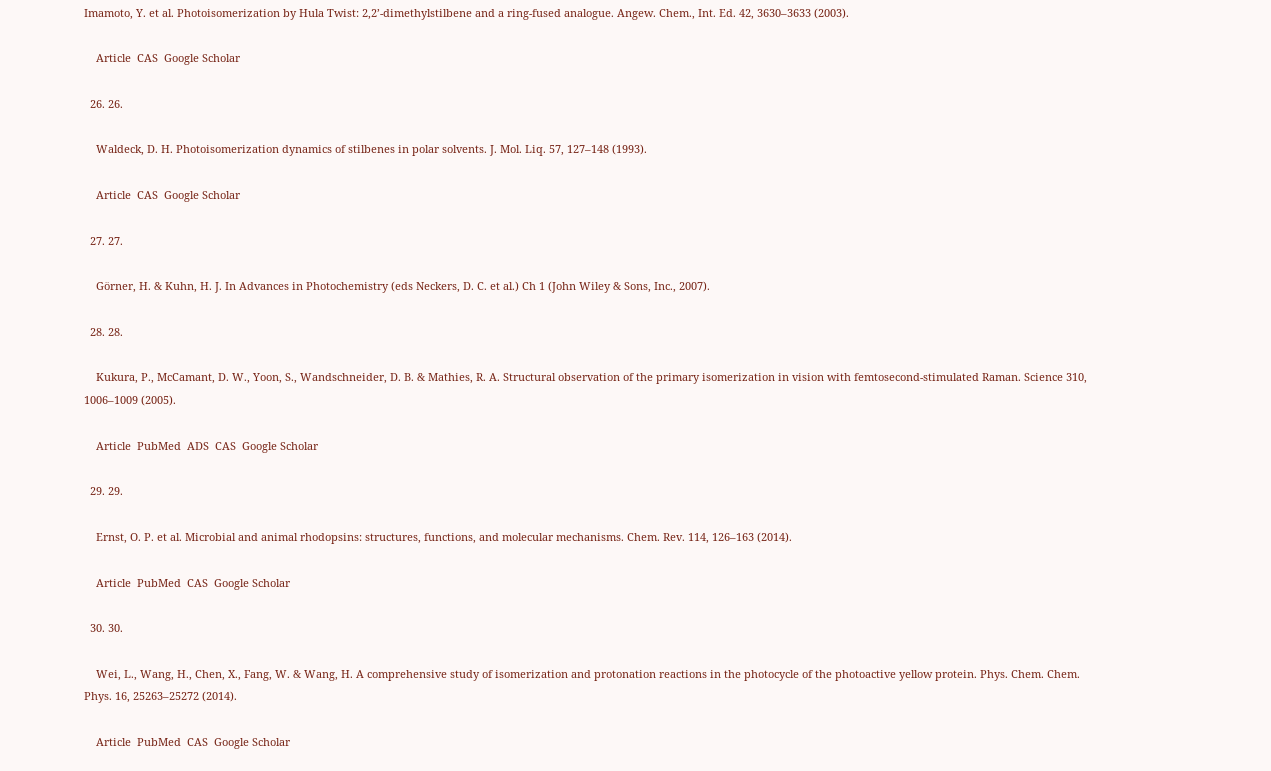Imamoto, Y. et al. Photoisomerization by Hula Twist: 2,2’-dimethylstilbene and a ring-fused analogue. Angew. Chem., Int. Ed. 42, 3630–3633 (2003).

    Article  CAS  Google Scholar

  26. 26.

    Waldeck, D. H. Photoisomerization dynamics of stilbenes in polar solvents. J. Mol. Liq. 57, 127–148 (1993).

    Article  CAS  Google Scholar

  27. 27.

    Görner, H. & Kuhn, H. J. In Advances in Photochemistry (eds Neckers, D. C. et al.) Ch 1 (John Wiley & Sons, Inc., 2007).

  28. 28.

    Kukura, P., McCamant, D. W., Yoon, S., Wandschneider, D. B. & Mathies, R. A. Structural observation of the primary isomerization in vision with femtosecond-stimulated Raman. Science 310, 1006–1009 (2005).

    Article  PubMed  ADS  CAS  Google Scholar

  29. 29.

    Ernst, O. P. et al. Microbial and animal rhodopsins: structures, functions, and molecular mechanisms. Chem. Rev. 114, 126–163 (2014).

    Article  PubMed  CAS  Google Scholar

  30. 30.

    Wei, L., Wang, H., Chen, X., Fang, W. & Wang, H. A comprehensive study of isomerization and protonation reactions in the photocycle of the photoactive yellow protein. Phys. Chem. Chem. Phys. 16, 25263–25272 (2014).

    Article  PubMed  CAS  Google Scholar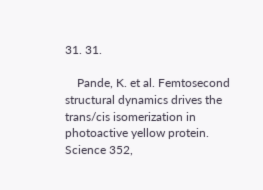31. 31.

    Pande, K. et al. Femtosecond structural dynamics drives the trans/cis isomerization in photoactive yellow protein. Science 352,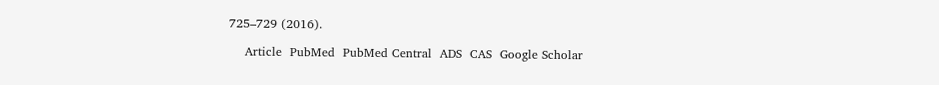725–729 (2016).

    Article  PubMed  PubMed Central  ADS  CAS  Google Scholar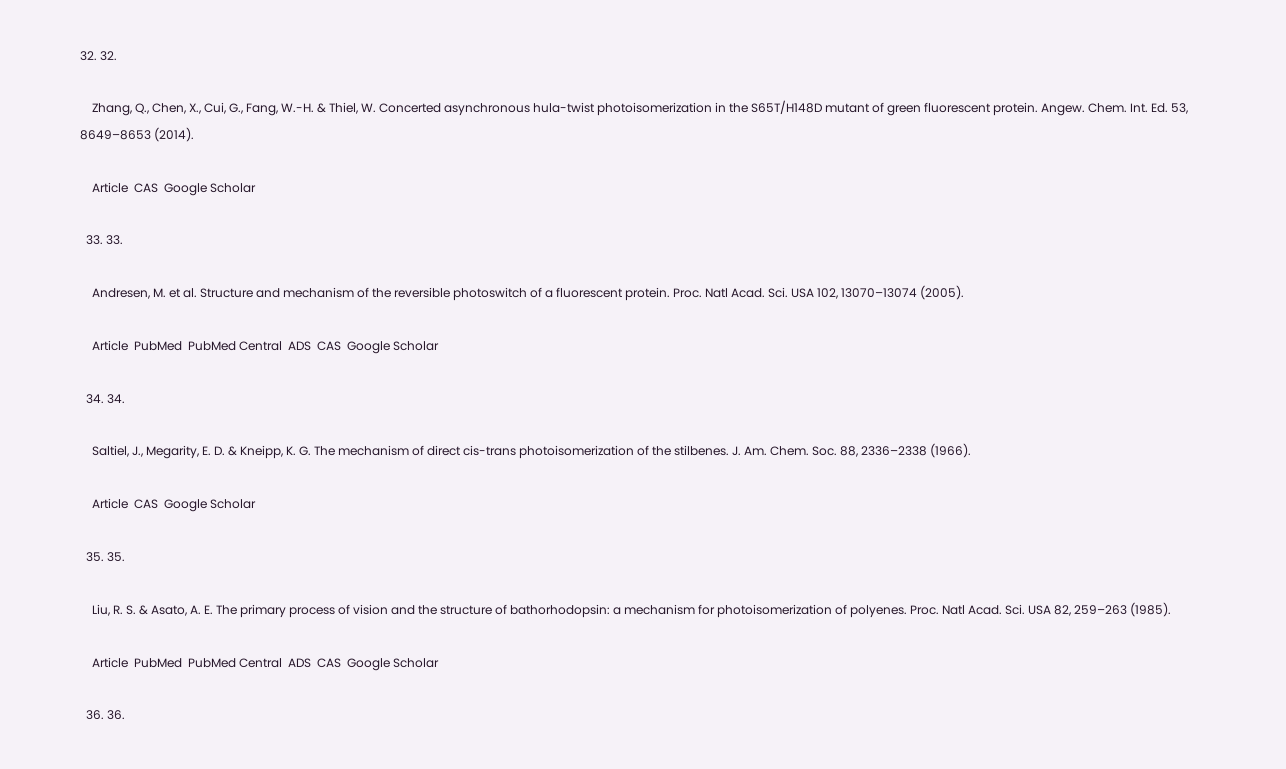32. 32.

    Zhang, Q., Chen, X., Cui, G., Fang, W.-H. & Thiel, W. Concerted asynchronous hula-twist photoisomerization in the S65T/H148D mutant of green fluorescent protein. Angew. Chem. Int. Ed. 53, 8649–8653 (2014).

    Article  CAS  Google Scholar

  33. 33.

    Andresen, M. et al. Structure and mechanism of the reversible photoswitch of a fluorescent protein. Proc. Natl Acad. Sci. USA 102, 13070–13074 (2005).

    Article  PubMed  PubMed Central  ADS  CAS  Google Scholar

  34. 34.

    Saltiel, J., Megarity, E. D. & Kneipp, K. G. The mechanism of direct cis-trans photoisomerization of the stilbenes. J. Am. Chem. Soc. 88, 2336–2338 (1966).

    Article  CAS  Google Scholar

  35. 35.

    Liu, R. S. & Asato, A. E. The primary process of vision and the structure of bathorhodopsin: a mechanism for photoisomerization of polyenes. Proc. Natl Acad. Sci. USA 82, 259–263 (1985).

    Article  PubMed  PubMed Central  ADS  CAS  Google Scholar

  36. 36.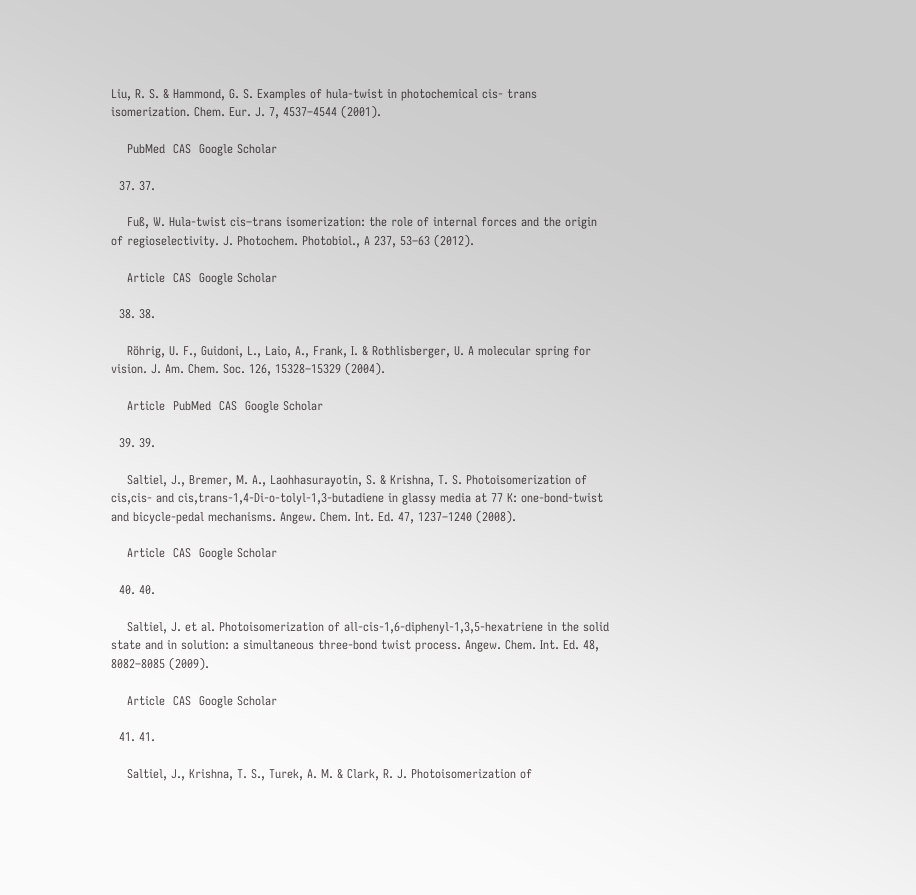Liu, R. S. & Hammond, G. S. Examples of hula-twist in photochemical cis- trans isomerization. Chem. Eur. J. 7, 4537–4544 (2001).

    PubMed  CAS  Google Scholar

  37. 37.

    Fuß, W. Hula-twist cis–trans isomerization: the role of internal forces and the origin of regioselectivity. J. Photochem. Photobiol., A 237, 53–63 (2012).

    Article  CAS  Google Scholar

  38. 38.

    Röhrig, U. F., Guidoni, L., Laio, A., Frank, I. & Rothlisberger, U. A molecular spring for vision. J. Am. Chem. Soc. 126, 15328–15329 (2004).

    Article  PubMed  CAS  Google Scholar

  39. 39.

    Saltiel, J., Bremer, M. A., Laohhasurayotin, S. & Krishna, T. S. Photoisomerization of cis,cis- and cis,trans-1,4-Di-o-tolyl-1,3-butadiene in glassy media at 77 K: one-bond-twist and bicycle-pedal mechanisms. Angew. Chem. Int. Ed. 47, 1237–1240 (2008).

    Article  CAS  Google Scholar

  40. 40.

    Saltiel, J. et al. Photoisomerization of all-cis-1,6-diphenyl-1,3,5-hexatriene in the solid state and in solution: a simultaneous three-bond twist process. Angew. Chem. Int. Ed. 48, 8082–8085 (2009).

    Article  CAS  Google Scholar

  41. 41.

    Saltiel, J., Krishna, T. S., Turek, A. M. & Clark, R. J. Photoisomerization of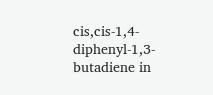cis,cis-1,4-diphenyl-1,3-butadiene in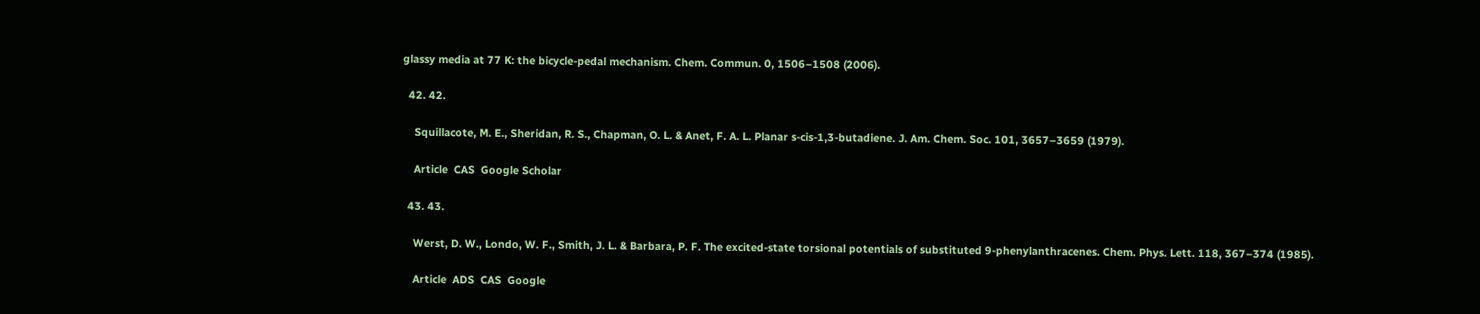glassy media at 77 K: the bicycle-pedal mechanism. Chem. Commun. 0, 1506–1508 (2006).

  42. 42.

    Squillacote, M. E., Sheridan, R. S., Chapman, O. L. & Anet, F. A. L. Planar s-cis-1,3-butadiene. J. Am. Chem. Soc. 101, 3657–3659 (1979).

    Article  CAS  Google Scholar

  43. 43.

    Werst, D. W., Londo, W. F., Smith, J. L. & Barbara, P. F. The excited-state torsional potentials of substituted 9-phenylanthracenes. Chem. Phys. Lett. 118, 367–374 (1985).

    Article  ADS  CAS  Google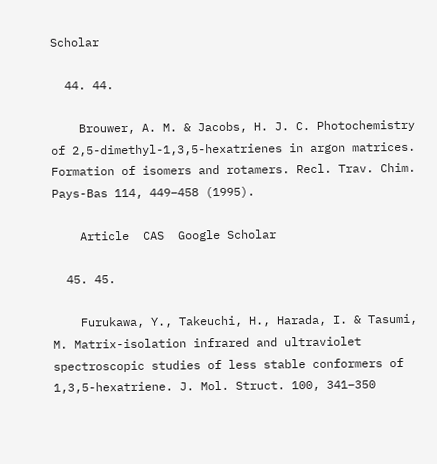Scholar

  44. 44.

    Brouwer, A. M. & Jacobs, H. J. C. Photochemistry of 2,5-dimethyl-1,3,5-hexatrienes in argon matrices. Formation of isomers and rotamers. Recl. Trav. Chim. Pays-Bas 114, 449–458 (1995).

    Article  CAS  Google Scholar

  45. 45.

    Furukawa, Y., Takeuchi, H., Harada, I. & Tasumi, M. Matrix-isolation infrared and ultraviolet spectroscopic studies of less stable conformers of 1,3,5-hexatriene. J. Mol. Struct. 100, 341–350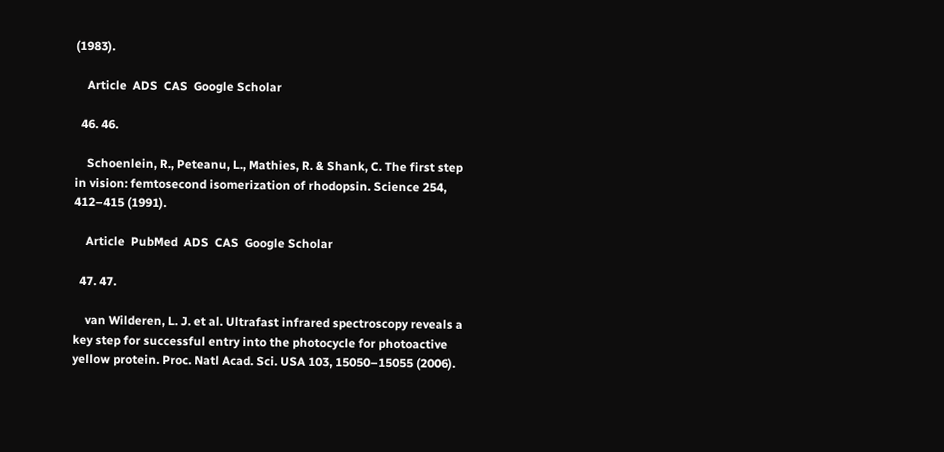(1983).

    Article  ADS  CAS  Google Scholar

  46. 46.

    Schoenlein, R., Peteanu, L., Mathies, R. & Shank, C. The first step in vision: femtosecond isomerization of rhodopsin. Science 254, 412–415 (1991).

    Article  PubMed  ADS  CAS  Google Scholar

  47. 47.

    van Wilderen, L. J. et al. Ultrafast infrared spectroscopy reveals a key step for successful entry into the photocycle for photoactive yellow protein. Proc. Natl Acad. Sci. USA 103, 15050–15055 (2006).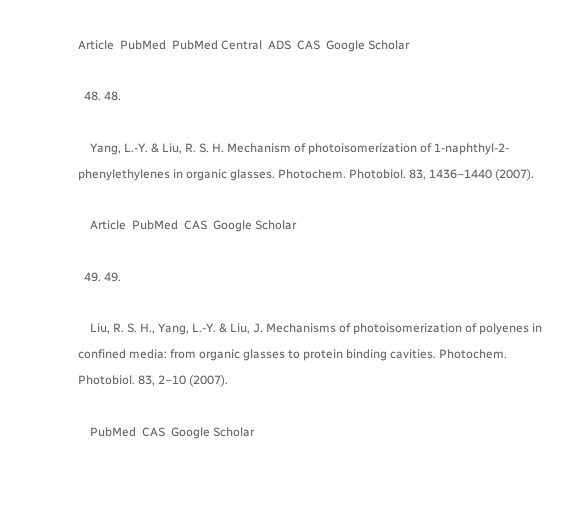Article  PubMed  PubMed Central  ADS  CAS  Google Scholar

  48. 48.

    Yang, L.-Y. & Liu, R. S. H. Mechanism of photoisomerization of 1-naphthyl-2-phenylethylenes in organic glasses. Photochem. Photobiol. 83, 1436–1440 (2007).

    Article  PubMed  CAS  Google Scholar

  49. 49.

    Liu, R. S. H., Yang, L.-Y. & Liu, J. Mechanisms of photoisomerization of polyenes in confined media: from organic glasses to protein binding cavities. Photochem. Photobiol. 83, 2–10 (2007).

    PubMed  CAS  Google Scholar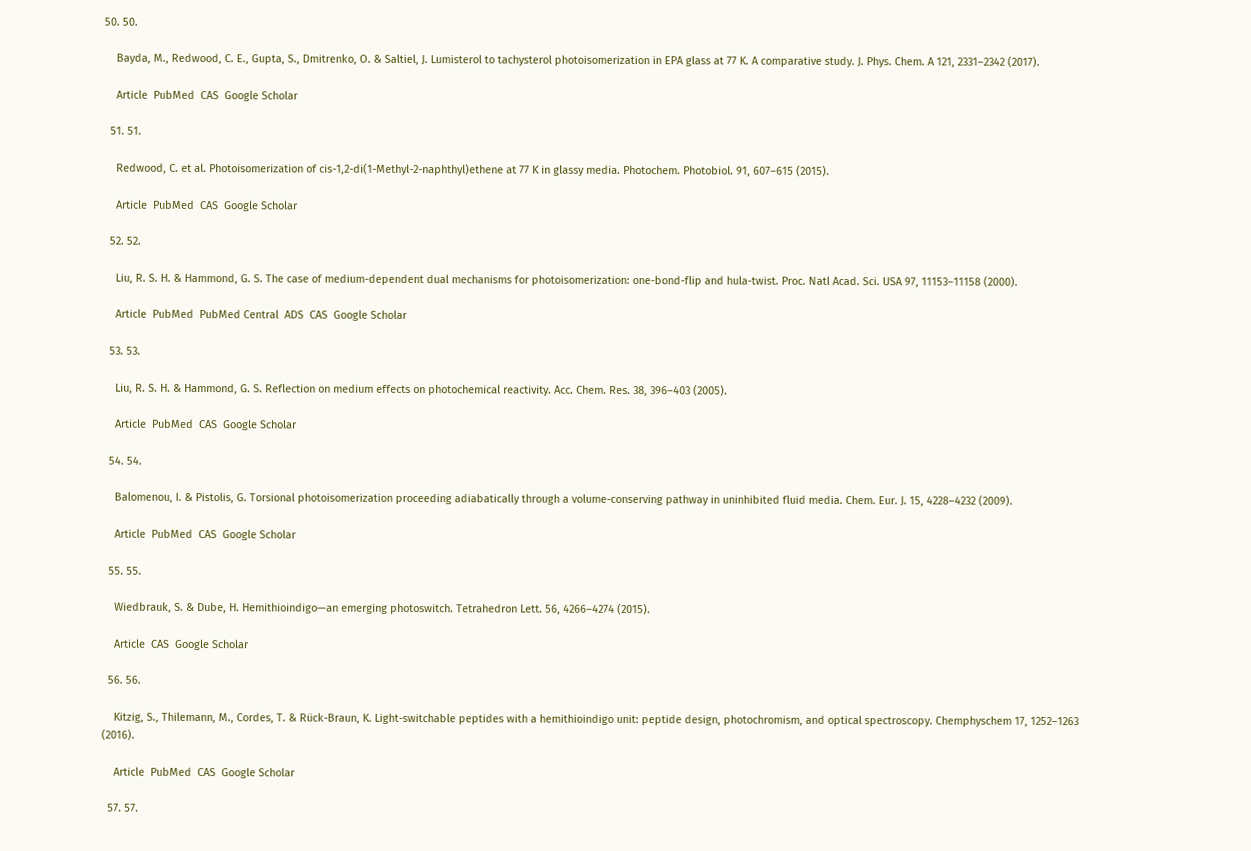50. 50.

    Bayda, M., Redwood, C. E., Gupta, S., Dmitrenko, O. & Saltiel, J. Lumisterol to tachysterol photoisomerization in EPA glass at 77 K. A comparative study. J. Phys. Chem. A 121, 2331–2342 (2017).

    Article  PubMed  CAS  Google Scholar

  51. 51.

    Redwood, C. et al. Photoisomerization of cis-1,2-di(1-Methyl-2-naphthyl)ethene at 77 K in glassy media. Photochem. Photobiol. 91, 607–615 (2015).

    Article  PubMed  CAS  Google Scholar

  52. 52.

    Liu, R. S. H. & Hammond, G. S. The case of medium-dependent dual mechanisms for photoisomerization: one-bond-flip and hula-twist. Proc. Natl Acad. Sci. USA 97, 11153–11158 (2000).

    Article  PubMed  PubMed Central  ADS  CAS  Google Scholar

  53. 53.

    Liu, R. S. H. & Hammond, G. S. Reflection on medium effects on photochemical reactivity. Acc. Chem. Res. 38, 396–403 (2005).

    Article  PubMed  CAS  Google Scholar

  54. 54.

    Balomenou, I. & Pistolis, G. Torsional photoisomerization proceeding adiabatically through a volume-conserving pathway in uninhibited fluid media. Chem. Eur. J. 15, 4228–4232 (2009).

    Article  PubMed  CAS  Google Scholar

  55. 55.

    Wiedbrauk, S. & Dube, H. Hemithioindigo—an emerging photoswitch. Tetrahedron Lett. 56, 4266–4274 (2015).

    Article  CAS  Google Scholar

  56. 56.

    Kitzig, S., Thilemann, M., Cordes, T. & Rück-Braun, K. Light-switchable peptides with a hemithioindigo unit: peptide design, photochromism, and optical spectroscopy. Chemphyschem 17, 1252–1263 (2016).

    Article  PubMed  CAS  Google Scholar

  57. 57.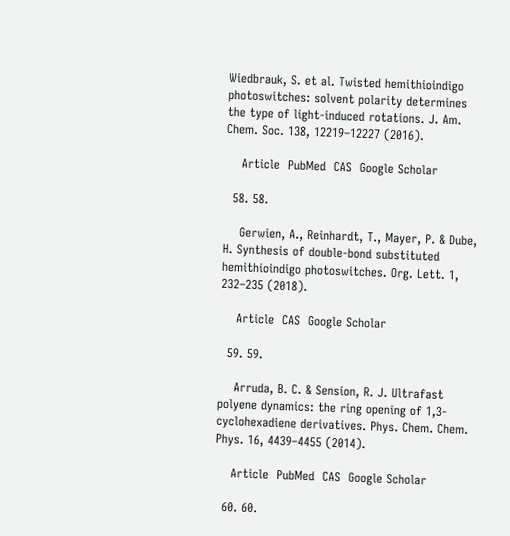Wiedbrauk, S. et al. Twisted hemithioindigo photoswitches: solvent polarity determines the type of light-induced rotations. J. Am. Chem. Soc. 138, 12219–12227 (2016).

    Article  PubMed  CAS  Google Scholar

  58. 58.

    Gerwien, A., Reinhardt, T., Mayer, P. & Dube, H. Synthesis of double-bond substituted hemithioindigo photoswitches. Org. Lett. 1, 232–235 (2018).

    Article  CAS  Google Scholar

  59. 59.

    Arruda, B. C. & Sension, R. J. Ultrafast polyene dynamics: the ring opening of 1,3-cyclohexadiene derivatives. Phys. Chem. Chem. Phys. 16, 4439–4455 (2014).

    Article  PubMed  CAS  Google Scholar

  60. 60.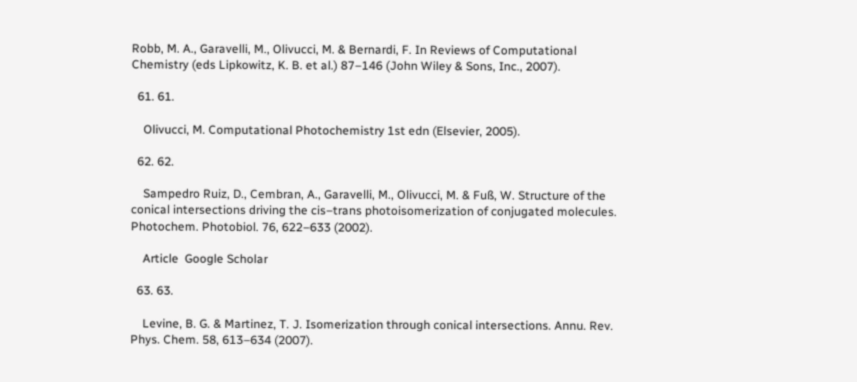Robb, M. A., Garavelli, M., Olivucci, M. & Bernardi, F. In Reviews of Computational Chemistry (eds Lipkowitz, K. B. et al.) 87–146 (John Wiley & Sons, Inc., 2007).

  61. 61.

    Olivucci, M. Computational Photochemistry 1st edn (Elsevier, 2005).

  62. 62.

    Sampedro Ruiz, D., Cembran, A., Garavelli, M., Olivucci, M. & Fuß, W. Structure of the conical intersections driving the cis–trans photoisomerization of conjugated molecules. Photochem. Photobiol. 76, 622–633 (2002).

    Article  Google Scholar

  63. 63.

    Levine, B. G. & Martinez, T. J. Isomerization through conical intersections. Annu. Rev. Phys. Chem. 58, 613–634 (2007).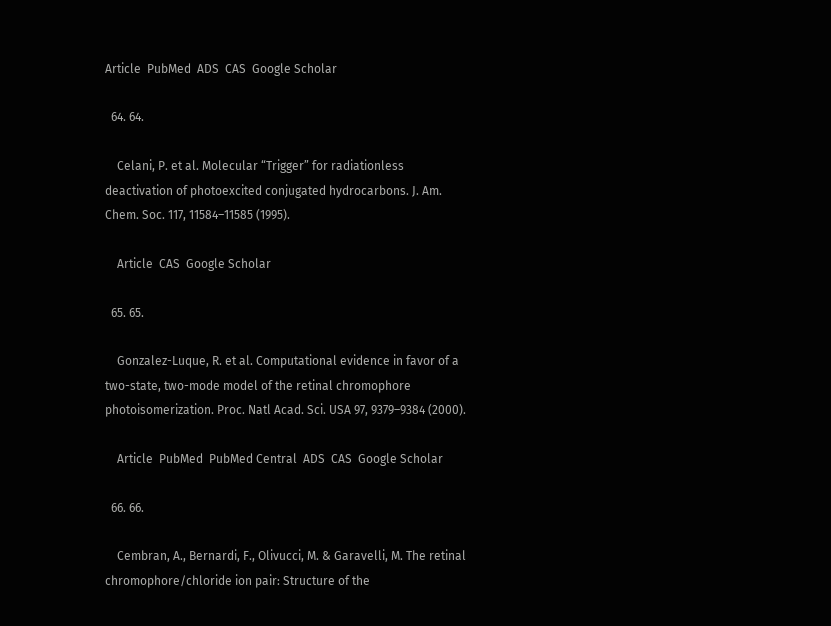Article  PubMed  ADS  CAS  Google Scholar

  64. 64.

    Celani, P. et al. Molecular “Trigger” for radiationless deactivation of photoexcited conjugated hydrocarbons. J. Am. Chem. Soc. 117, 11584–11585 (1995).

    Article  CAS  Google Scholar

  65. 65.

    Gonzalez-Luque, R. et al. Computational evidence in favor of a two-state, two-mode model of the retinal chromophore photoisomerization. Proc. Natl Acad. Sci. USA 97, 9379–9384 (2000).

    Article  PubMed  PubMed Central  ADS  CAS  Google Scholar

  66. 66.

    Cembran, A., Bernardi, F., Olivucci, M. & Garavelli, M. The retinal chromophore/chloride ion pair: Structure of the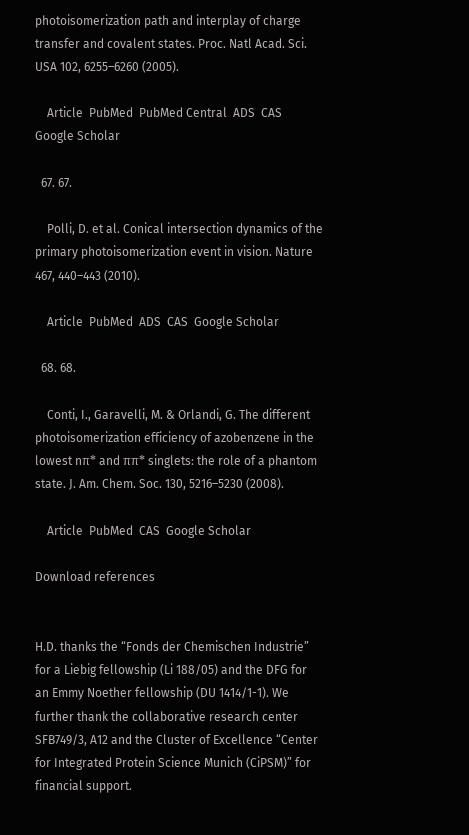photoisomerization path and interplay of charge transfer and covalent states. Proc. Natl Acad. Sci. USA 102, 6255–6260 (2005).

    Article  PubMed  PubMed Central  ADS  CAS  Google Scholar

  67. 67.

    Polli, D. et al. Conical intersection dynamics of the primary photoisomerization event in vision. Nature 467, 440–443 (2010).

    Article  PubMed  ADS  CAS  Google Scholar

  68. 68.

    Conti, I., Garavelli, M. & Orlandi, G. The different photoisomerization efficiency of azobenzene in the lowest nπ* and ππ* singlets: the role of a phantom state. J. Am. Chem. Soc. 130, 5216–5230 (2008).

    Article  PubMed  CAS  Google Scholar

Download references


H.D. thanks the “Fonds der Chemischen Industrie” for a Liebig fellowship (Li 188/05) and the DFG for an Emmy Noether fellowship (DU 1414/1-1). We further thank the collaborative research center SFB749/3, A12 and the Cluster of Excellence “Center for Integrated Protein Science Munich (CiPSM)” for financial support.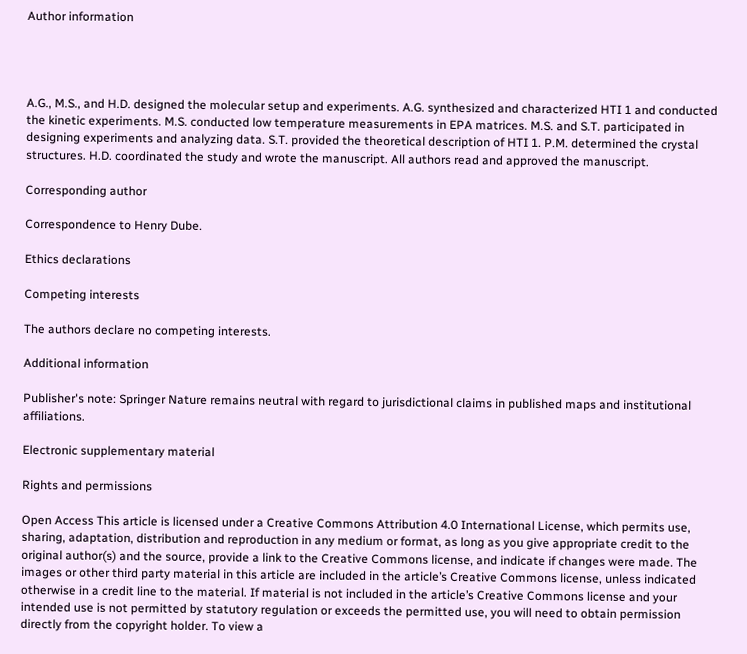Author information




A.G., M.S., and H.D. designed the molecular setup and experiments. A.G. synthesized and characterized HTI 1 and conducted the kinetic experiments. M.S. conducted low temperature measurements in EPA matrices. M.S. and S.T. participated in designing experiments and analyzing data. S.T. provided the theoretical description of HTI 1. P.M. determined the crystal structures. H.D. coordinated the study and wrote the manuscript. All authors read and approved the manuscript.

Corresponding author

Correspondence to Henry Dube.

Ethics declarations

Competing interests

The authors declare no competing interests.

Additional information

Publisher's note: Springer Nature remains neutral with regard to jurisdictional claims in published maps and institutional affiliations.

Electronic supplementary material

Rights and permissions

Open Access This article is licensed under a Creative Commons Attribution 4.0 International License, which permits use, sharing, adaptation, distribution and reproduction in any medium or format, as long as you give appropriate credit to the original author(s) and the source, provide a link to the Creative Commons license, and indicate if changes were made. The images or other third party material in this article are included in the article’s Creative Commons license, unless indicated otherwise in a credit line to the material. If material is not included in the article’s Creative Commons license and your intended use is not permitted by statutory regulation or exceeds the permitted use, you will need to obtain permission directly from the copyright holder. To view a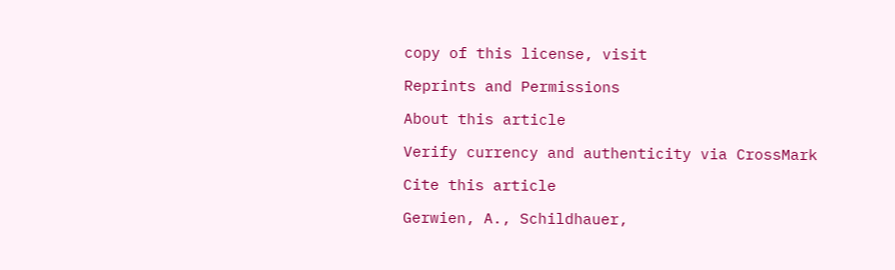copy of this license, visit

Reprints and Permissions

About this article

Verify currency and authenticity via CrossMark

Cite this article

Gerwien, A., Schildhauer,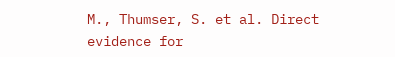M., Thumser, S. et al. Direct evidence for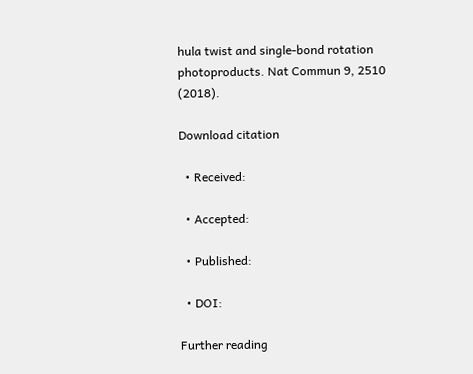hula twist and single-bond rotation photoproducts. Nat Commun 9, 2510 (2018).

Download citation

  • Received:

  • Accepted:

  • Published:

  • DOI:

Further reading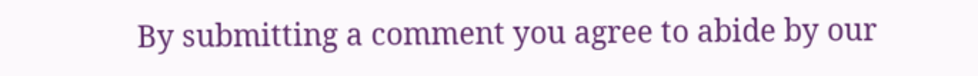By submitting a comment you agree to abide by our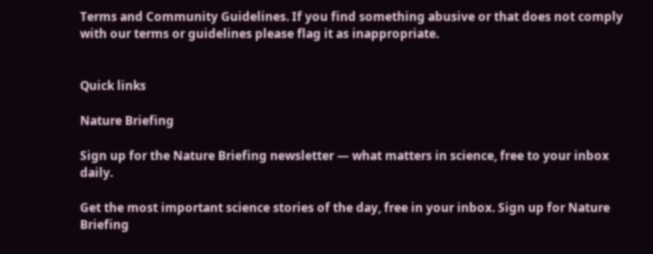Terms and Community Guidelines. If you find something abusive or that does not comply with our terms or guidelines please flag it as inappropriate.


Quick links

Nature Briefing

Sign up for the Nature Briefing newsletter — what matters in science, free to your inbox daily.

Get the most important science stories of the day, free in your inbox. Sign up for Nature Briefing